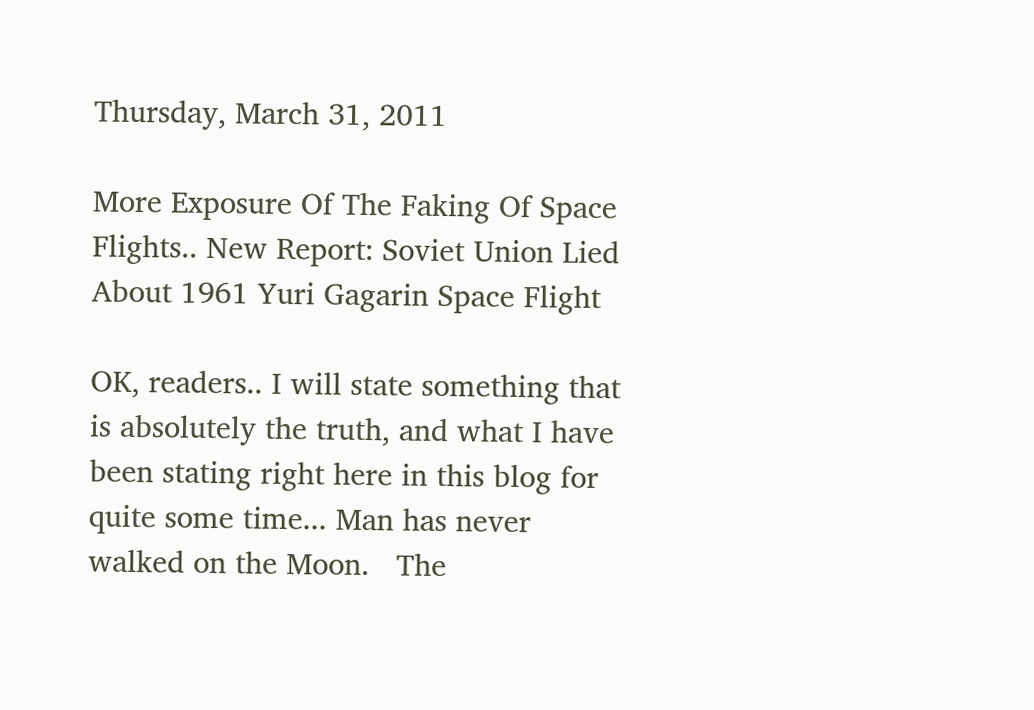Thursday, March 31, 2011

More Exposure Of The Faking Of Space Flights.. New Report: Soviet Union Lied About 1961 Yuri Gagarin Space Flight

OK, readers.. I will state something that is absolutely the truth, and what I have been stating right here in this blog for quite some time... Man has never walked on the Moon.   The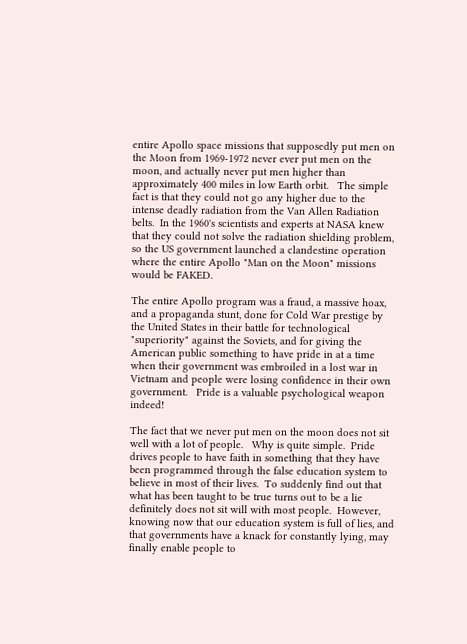entire Apollo space missions that supposedly put men on the Moon from 1969-1972 never ever put men on the moon, and actually never put men higher than approximately 400 miles in low Earth orbit.   The simple fact is that they could not go any higher due to the intense deadly radiation from the Van Allen Radiation belts.  In the 1960's scientists and experts at NASA knew that they could not solve the radiation shielding problem, so the US government launched a clandestine operation where the entire Apollo "Man on the Moon" missions would be FAKED.

The entire Apollo program was a fraud, a massive hoax, and a propaganda stunt, done for Cold War prestige by the United States in their battle for technological "superiority" against the Soviets, and for giving the American public something to have pride in at a time when their government was embroiled in a lost war in Vietnam and people were losing confidence in their own government.   Pride is a valuable psychological weapon indeed!

The fact that we never put men on the moon does not sit well with a lot of people.   Why is quite simple.  Pride drives people to have faith in something that they have been programmed through the false education system to believe in most of their lives.  To suddenly find out that what has been taught to be true turns out to be a lie definitely does not sit will with most people.  However, knowing now that our education system is full of lies, and that governments have a knack for constantly lying, may finally enable people to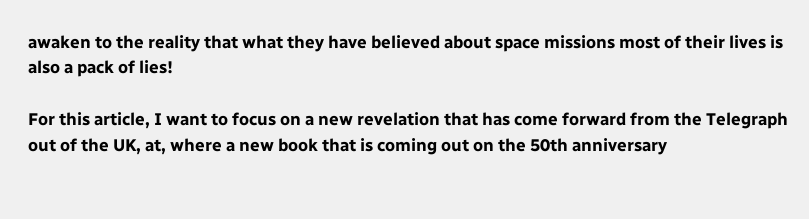awaken to the reality that what they have believed about space missions most of their lives is also a pack of lies!

For this article, I want to focus on a new revelation that has come forward from the Telegraph out of the UK, at, where a new book that is coming out on the 50th anniversary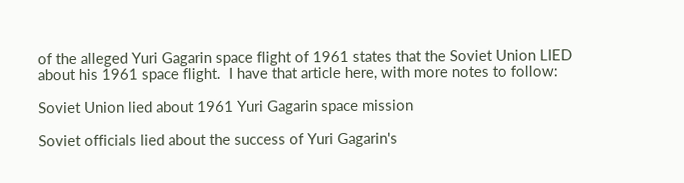of the alleged Yuri Gagarin space flight of 1961 states that the Soviet Union LIED about his 1961 space flight.  I have that article here, with more notes to follow:

Soviet Union lied about 1961 Yuri Gagarin space mission

Soviet officials lied about the success of Yuri Gagarin's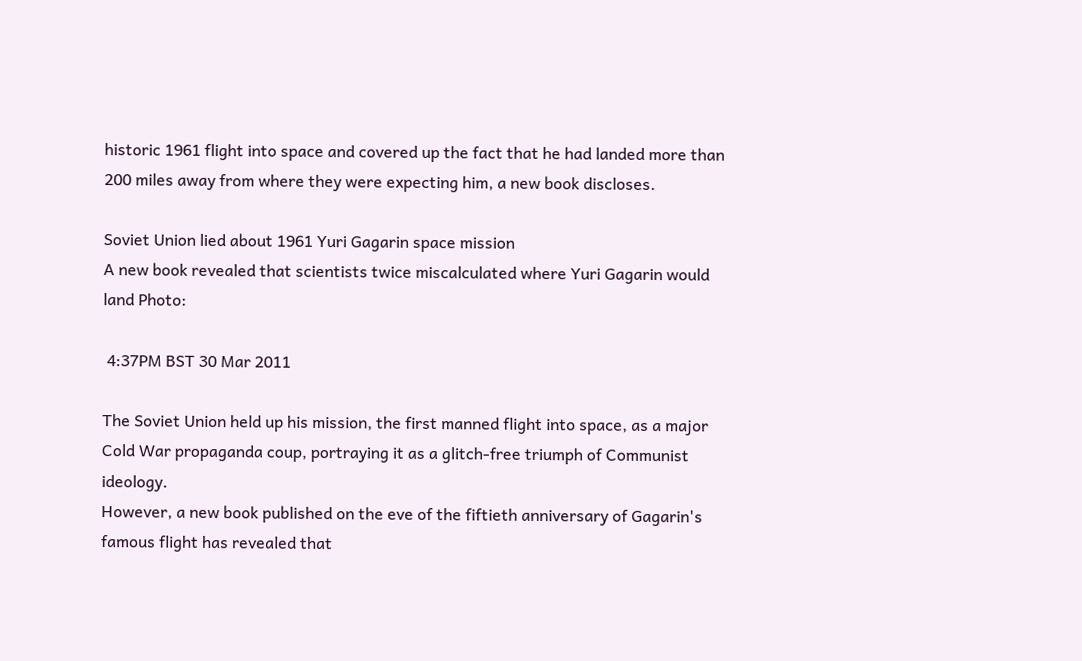historic 1961 flight into space and covered up the fact that he had landed more than 200 miles away from where they were expecting him, a new book discloses.

Soviet Union lied about 1961 Yuri Gagarin space mission
A new book revealed that scientists twice miscalculated where Yuri Gagarin would land Photo:

 4:37PM BST 30 Mar 2011

The Soviet Union held up his mission, the first manned flight into space, as a major Cold War propaganda coup, portraying it as a glitch-free triumph of Communist ideology.
However, a new book published on the eve of the fiftieth anniversary of Gagarin's famous flight has revealed that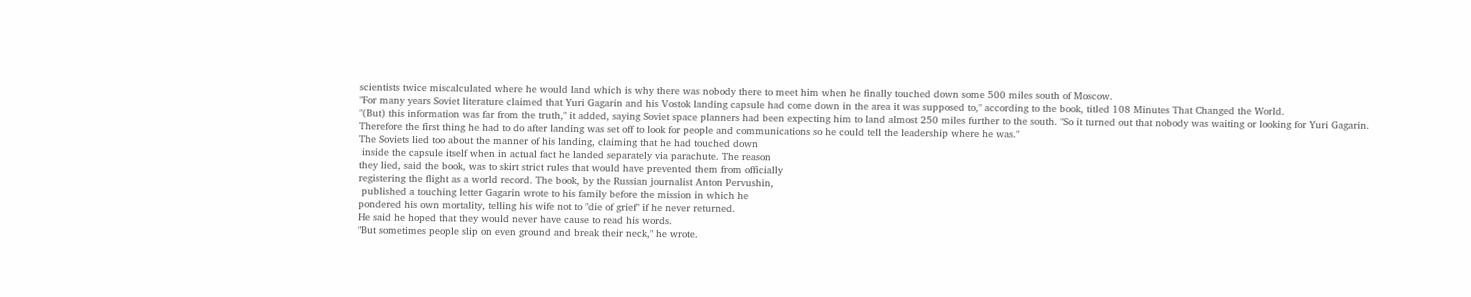scientists twice miscalculated where he would land which is why there was nobody there to meet him when he finally touched down some 500 miles south of Moscow.
"For many years Soviet literature claimed that Yuri Gagarin and his Vostok landing capsule had come down in the area it was supposed to," according to the book, titled 108 Minutes That Changed the World.
"(But) this information was far from the truth," it added, saying Soviet space planners had been expecting him to land almost 250 miles further to the south. "So it turned out that nobody was waiting or looking for Yuri Gagarin. Therefore the first thing he had to do after landing was set off to look for people and communications so he could tell the leadership where he was."
The Soviets lied too about the manner of his landing, claiming that he had touched down
 inside the capsule itself when in actual fact he landed separately via parachute. The reason
they lied, said the book, was to skirt strict rules that would have prevented them from officially
registering the flight as a world record. The book, by the Russian journalist Anton Pervushin,
 published a touching letter Gagarin wrote to his family before the mission in which he
pondered his own mortality, telling his wife not to "die of grief" if he never returned.
He said he hoped that they would never have cause to read his words.
"But sometimes people slip on even ground and break their neck," he wrote.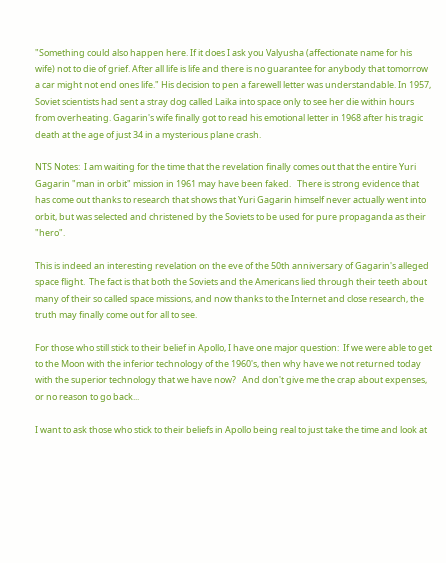"Something could also happen here. If it does I ask you Valyusha (affectionate name for his wife) not to die of grief. After all life is life and there is no guarantee for anybody that tomorrow a car might not end ones life." His decision to pen a farewell letter was understandable. In 1957, Soviet scientists had sent a stray dog called Laika into space only to see her die within hours from overheating. Gagarin's wife finally got to read his emotional letter in 1968 after his tragic death at the age of just 34 in a mysterious plane crash.

NTS Notes:  I am waiting for the time that the revelation finally comes out that the entire Yuri Gagarin "man in orbit" mission in 1961 may have been faked.   There is strong evidence that has come out thanks to research that shows that Yuri Gagarin himself never actually went into orbit, but was selected and christened by the Soviets to be used for pure propaganda as their "hero".

This is indeed an interesting revelation on the eve of the 50th anniversary of Gagarin's alleged space flight.  The fact is that both the Soviets and the Americans lied through their teeth about many of their so called space missions, and now thanks to the Internet and close research, the truth may finally come out for all to see.

For those who still stick to their belief in Apollo, I have one major question:  If we were able to get to the Moon with the inferior technology of the 1960's, then why have we not returned today with the superior technology that we have now?   And don't give me the crap about expenses, or no reason to go back...

I want to ask those who stick to their beliefs in Apollo being real to just take the time and look at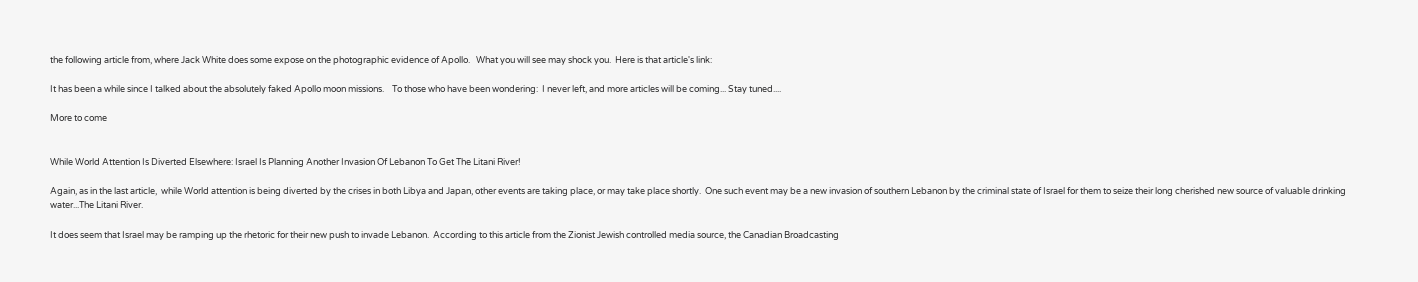the following article from, where Jack White does some expose on the photographic evidence of Apollo.   What you will see may shock you.  Here is that article's link:

It has been a while since I talked about the absolutely faked Apollo moon missions.    To those who have been wondering:  I never left, and more articles will be coming... Stay tuned....

More to come


While World Attention Is Diverted Elsewhere: Israel Is Planning Another Invasion Of Lebanon To Get The Litani River!

Again, as in the last article,  while World attention is being diverted by the crises in both Libya and Japan, other events are taking place, or may take place shortly.  One such event may be a new invasion of southern Lebanon by the criminal state of Israel for them to seize their long cherished new source of valuable drinking water...The Litani River.

It does seem that Israel may be ramping up the rhetoric for their new push to invade Lebanon.  According to this article from the Zionist Jewish controlled media source, the Canadian Broadcasting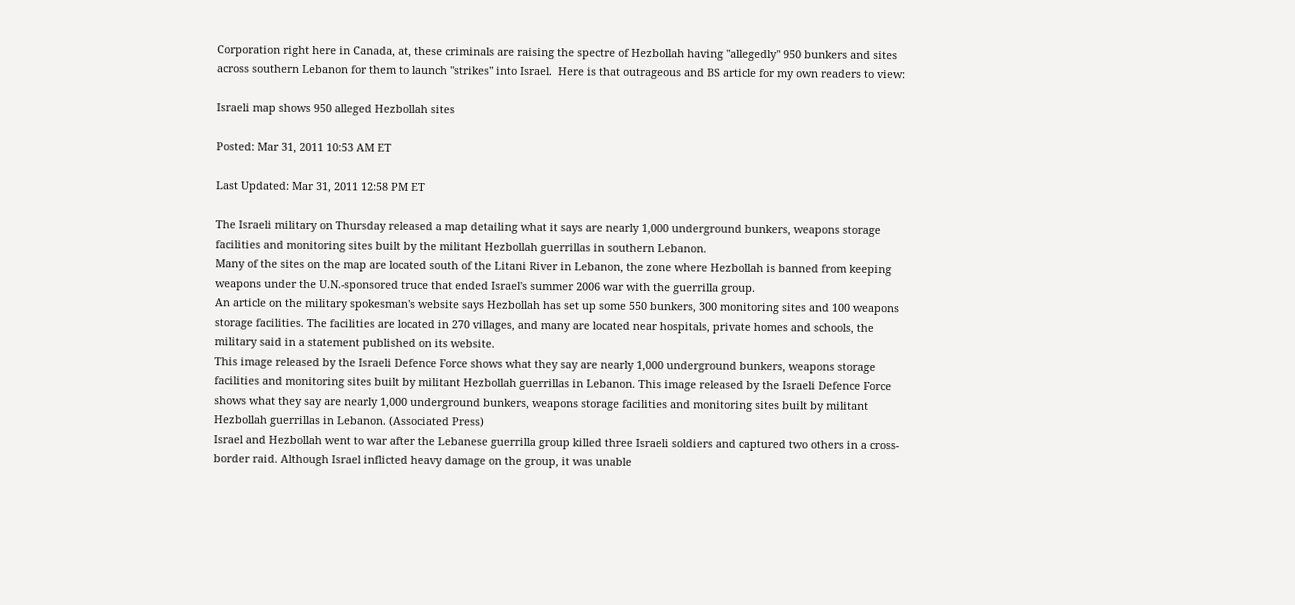Corporation right here in Canada, at, these criminals are raising the spectre of Hezbollah having "allegedly" 950 bunkers and sites across southern Lebanon for them to launch "strikes" into Israel.  Here is that outrageous and BS article for my own readers to view:

Israeli map shows 950 alleged Hezbollah sites

Posted: Mar 31, 2011 10:53 AM ET

Last Updated: Mar 31, 2011 12:58 PM ET

The Israeli military on Thursday released a map detailing what it says are nearly 1,000 underground bunkers, weapons storage facilities and monitoring sites built by the militant Hezbollah guerrillas in southern Lebanon.
Many of the sites on the map are located south of the Litani River in Lebanon, the zone where Hezbollah is banned from keeping weapons under the U.N.-sponsored truce that ended Israel's summer 2006 war with the guerrilla group.
An article on the military spokesman's website says Hezbollah has set up some 550 bunkers, 300 monitoring sites and 100 weapons storage facilities. The facilities are located in 270 villages, and many are located near hospitals, private homes and schools, the military said in a statement published on its website.
This image released by the Israeli Defence Force shows what they say are nearly 1,000 underground bunkers, weapons storage facilities and monitoring sites built by militant Hezbollah guerrillas in Lebanon. This image released by the Israeli Defence Force shows what they say are nearly 1,000 underground bunkers, weapons storage facilities and monitoring sites built by militant Hezbollah guerrillas in Lebanon. (Associated Press)
Israel and Hezbollah went to war after the Lebanese guerrilla group killed three Israeli soldiers and captured two others in a cross-border raid. Although Israel inflicted heavy damage on the group, it was unable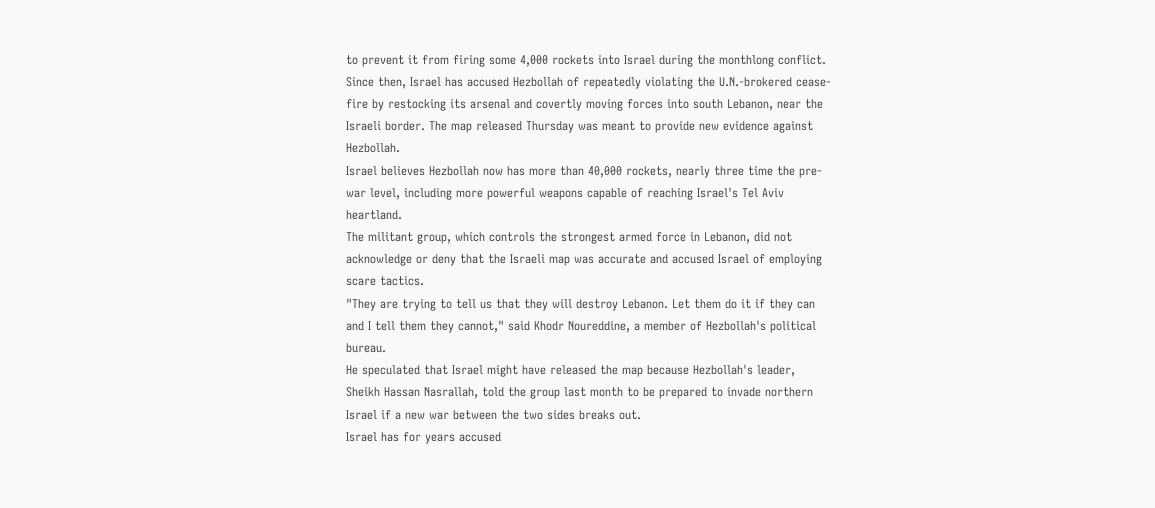to prevent it from firing some 4,000 rockets into Israel during the monthlong conflict.
Since then, Israel has accused Hezbollah of repeatedly violating the U.N.-brokered cease-fire by restocking its arsenal and covertly moving forces into south Lebanon, near the Israeli border. The map released Thursday was meant to provide new evidence against Hezbollah.
Israel believes Hezbollah now has more than 40,000 rockets, nearly three time the pre-war level, including more powerful weapons capable of reaching Israel's Tel Aviv heartland.
The militant group, which controls the strongest armed force in Lebanon, did not acknowledge or deny that the Israeli map was accurate and accused Israel of employing scare tactics.
"They are trying to tell us that they will destroy Lebanon. Let them do it if they can and I tell them they cannot," said Khodr Noureddine, a member of Hezbollah's political bureau.
He speculated that Israel might have released the map because Hezbollah's leader, Sheikh Hassan Nasrallah, told the group last month to be prepared to invade northern Israel if a new war between the two sides breaks out.
Israel has for years accused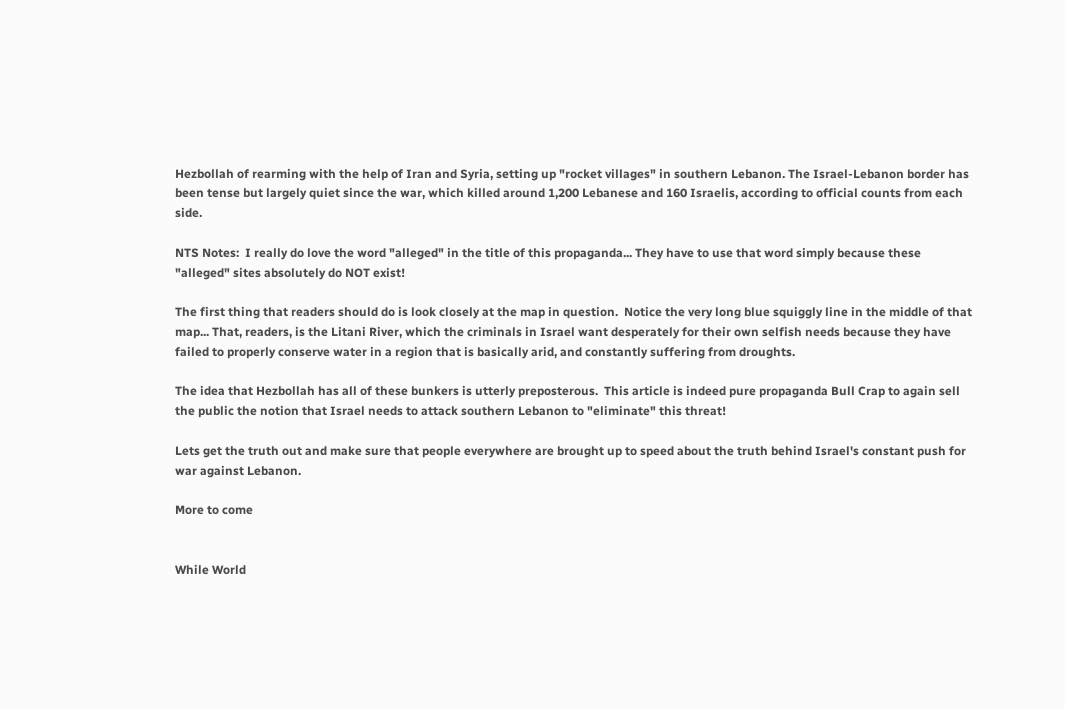Hezbollah of rearming with the help of Iran and Syria, setting up "rocket villages" in southern Lebanon. The Israel-Lebanon border has been tense but largely quiet since the war, which killed around 1,200 Lebanese and 160 Israelis, according to official counts from each side.

NTS Notes:  I really do love the word "alleged" in the title of this propaganda... They have to use that word simply because these "alleged" sites absolutely do NOT exist!

The first thing that readers should do is look closely at the map in question.  Notice the very long blue squiggly line in the middle of that map... That, readers, is the Litani River, which the criminals in Israel want desperately for their own selfish needs because they have failed to properly conserve water in a region that is basically arid, and constantly suffering from droughts.

The idea that Hezbollah has all of these bunkers is utterly preposterous.  This article is indeed pure propaganda Bull Crap to again sell the public the notion that Israel needs to attack southern Lebanon to "eliminate" this threat!

Lets get the truth out and make sure that people everywhere are brought up to speed about the truth behind Israel's constant push for war against Lebanon.

More to come


While World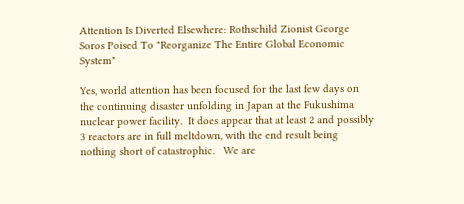Attention Is Diverted Elsewhere: Rothschild Zionist George Soros Poised To "Reorganize The Entire Global Economic System"

Yes, world attention has been focused for the last few days on the continuing disaster unfolding in Japan at the Fukushima nuclear power facility.  It does appear that at least 2 and possibly 3 reactors are in full meltdown, with the end result being nothing short of catastrophic.   We are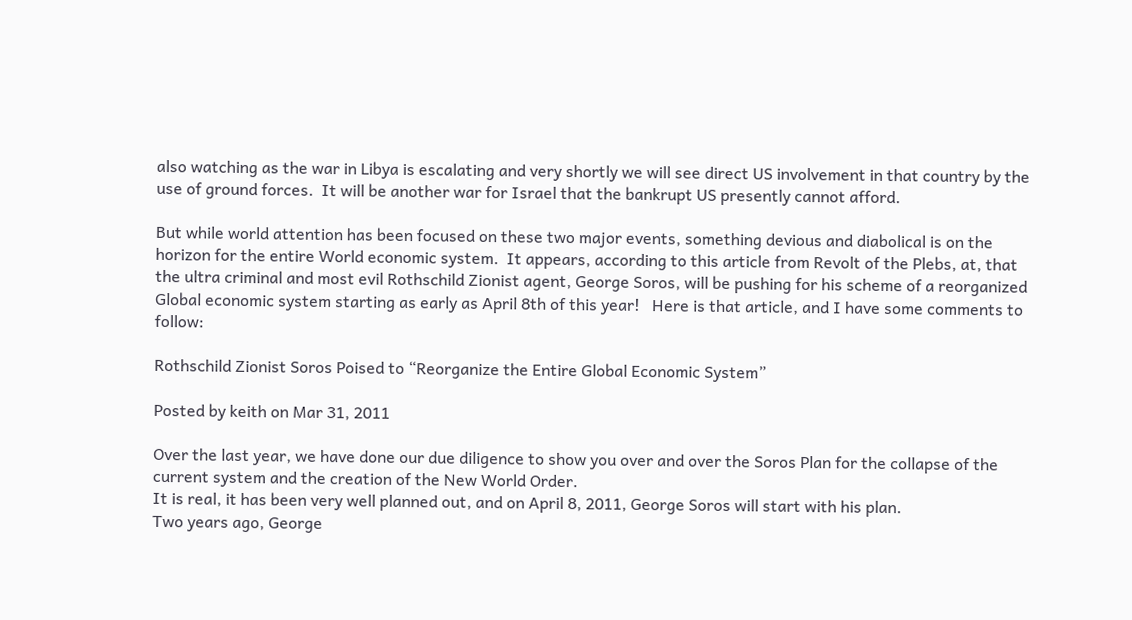also watching as the war in Libya is escalating and very shortly we will see direct US involvement in that country by the use of ground forces.  It will be another war for Israel that the bankrupt US presently cannot afford.

But while world attention has been focused on these two major events, something devious and diabolical is on the horizon for the entire World economic system.  It appears, according to this article from Revolt of the Plebs, at, that the ultra criminal and most evil Rothschild Zionist agent, George Soros, will be pushing for his scheme of a reorganized Global economic system starting as early as April 8th of this year!   Here is that article, and I have some comments to follow:

Rothschild Zionist Soros Poised to “Reorganize the Entire Global Economic System”

Posted by keith on Mar 31, 2011

Over the last year, we have done our due diligence to show you over and over the Soros Plan for the collapse of the current system and the creation of the New World Order.
It is real, it has been very well planned out, and on April 8, 2011, George Soros will start with his plan.
Two years ago, George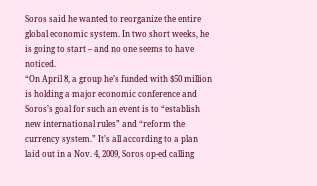Soros said he wanted to reorganize the entire global economic system. In two short weeks, he is going to start – and no one seems to have noticed.
“On April 8, a group he’s funded with $50 million is holding a major economic conference and Soros’s goal for such an event is to “establish new international rules” and “reform the currency system.” It’s all according to a plan laid out in a Nov. 4, 2009, Soros op-ed calling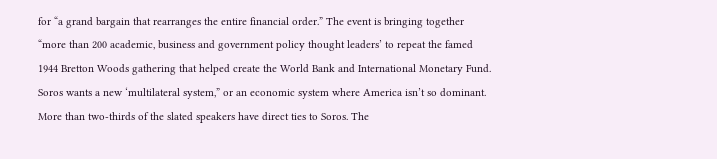for “a grand bargain that rearranges the entire financial order.” The event is bringing together “more than 200 academic, business and government policy thought leaders’ to repeat the famed 1944 Bretton Woods gathering that helped create the World Bank and International Monetary Fund. Soros wants a new ‘multilateral system,” or an economic system where America isn’t so dominant.
More than two-thirds of the slated speakers have direct ties to Soros. The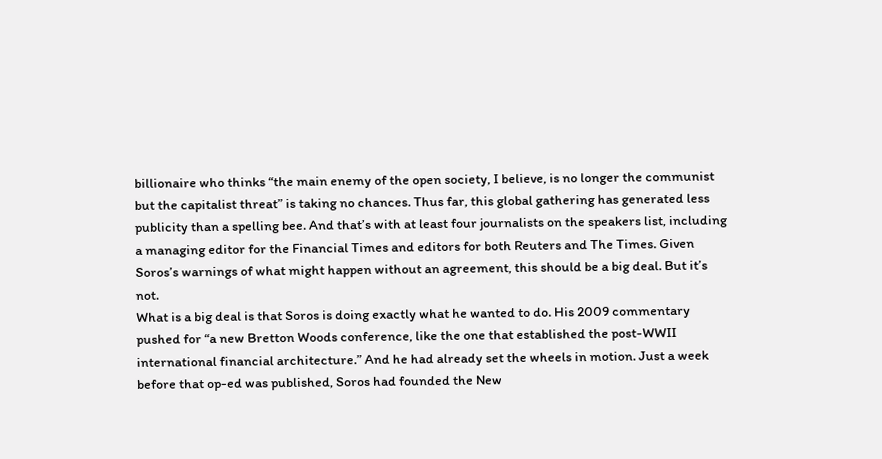billionaire who thinks “the main enemy of the open society, I believe, is no longer the communist but the capitalist threat” is taking no chances. Thus far, this global gathering has generated less publicity than a spelling bee. And that’s with at least four journalists on the speakers list, including a managing editor for the Financial Times and editors for both Reuters and The Times. Given Soros’s warnings of what might happen without an agreement, this should be a big deal. But it’s not.
What is a big deal is that Soros is doing exactly what he wanted to do. His 2009 commentary pushed for “a new Bretton Woods conference, like the one that established the post-WWII international financial architecture.” And he had already set the wheels in motion. Just a week before that op-ed was published, Soros had founded the New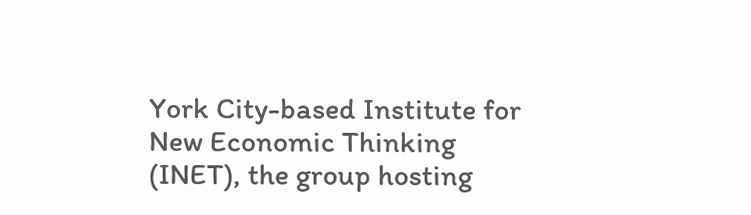York City-based Institute for New Economic Thinking (INET), the group hosting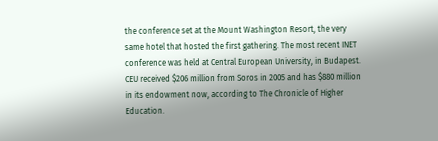the conference set at the Mount Washington Resort, the very same hotel that hosted the first gathering. The most recent INET conference was held at Central European University, in Budapest. CEU received $206 million from Soros in 2005 and has $880 million in its endowment now, according to The Chronicle of Higher Education.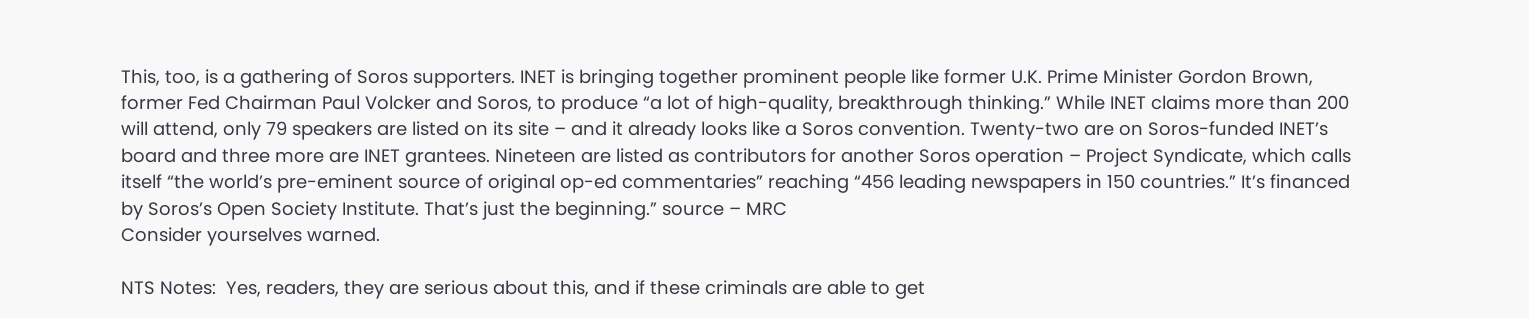This, too, is a gathering of Soros supporters. INET is bringing together prominent people like former U.K. Prime Minister Gordon Brown, former Fed Chairman Paul Volcker and Soros, to produce “a lot of high-quality, breakthrough thinking.” While INET claims more than 200 will attend, only 79 speakers are listed on its site – and it already looks like a Soros convention. Twenty-two are on Soros-funded INET’s board and three more are INET grantees. Nineteen are listed as contributors for another Soros operation – Project Syndicate, which calls itself “the world’s pre-eminent source of original op-ed commentaries” reaching “456 leading newspapers in 150 countries.” It’s financed by Soros’s Open Society Institute. That’s just the beginning.” source – MRC
Consider yourselves warned.

NTS Notes:  Yes, readers, they are serious about this, and if these criminals are able to get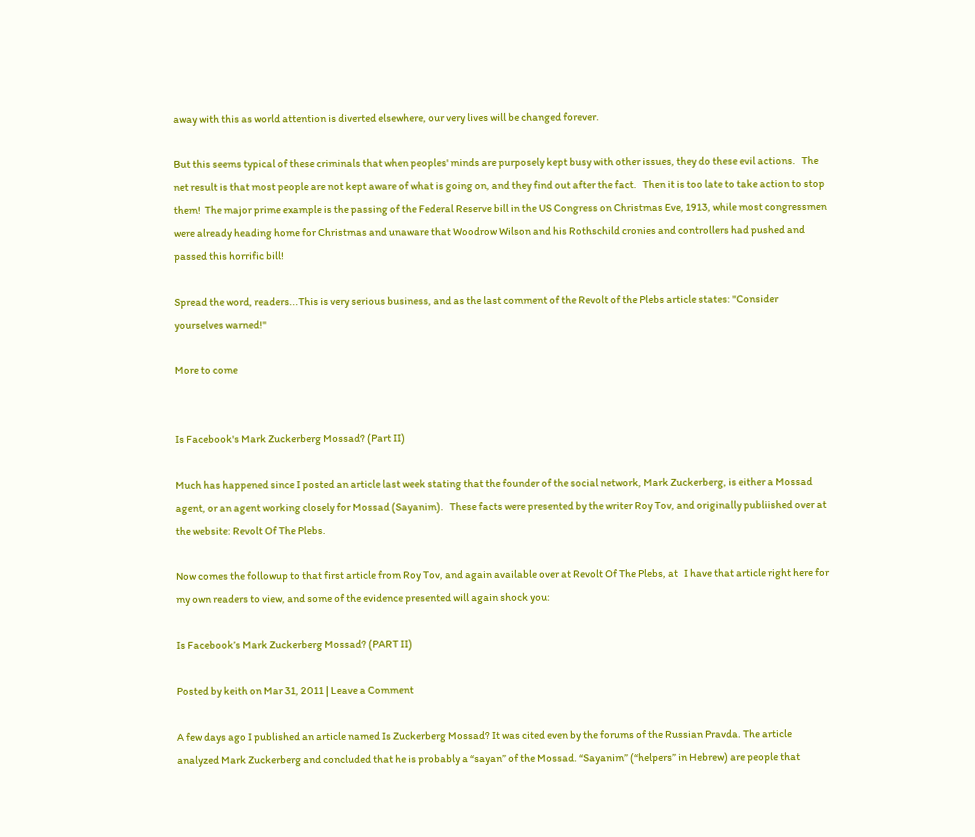away with this as world attention is diverted elsewhere, our very lives will be changed forever.

But this seems typical of these criminals that when peoples' minds are purposely kept busy with other issues, they do these evil actions.   The net result is that most people are not kept aware of what is going on, and they find out after the fact.   Then it is too late to take action to stop them!  The major prime example is the passing of the Federal Reserve bill in the US Congress on Christmas Eve, 1913, while most congressmen were already heading home for Christmas and unaware that Woodrow Wilson and his Rothschild cronies and controllers had pushed and passed this horrific bill!

Spread the word, readers...This is very serious business, and as the last comment of the Revolt of the Plebs article states: "Consider yourselves warned!"

More to come


Is Facebook's Mark Zuckerberg Mossad? (Part II)

Much has happened since I posted an article last week stating that the founder of the social network, Mark Zuckerberg, is either a Mossad agent, or an agent working closely for Mossad (Sayanim).   These facts were presented by the writer Roy Tov, and originally publiished over at the website: Revolt Of The Plebs.

Now comes the followup to that first article from Roy Tov, and again available over at Revolt Of The Plebs, at   I have that article right here for my own readers to view, and some of the evidence presented will again shock you:

Is Facebook’s Mark Zuckerberg Mossad? (PART II)

Posted by keith on Mar 31, 2011 | Leave a Comment

A few days ago I published an article named Is Zuckerberg Mossad? It was cited even by the forums of the Russian Pravda. The article analyzed Mark Zuckerberg and concluded that he is probably a “sayan” of the Mossad. “Sayanim” (“helpers” in Hebrew) are people that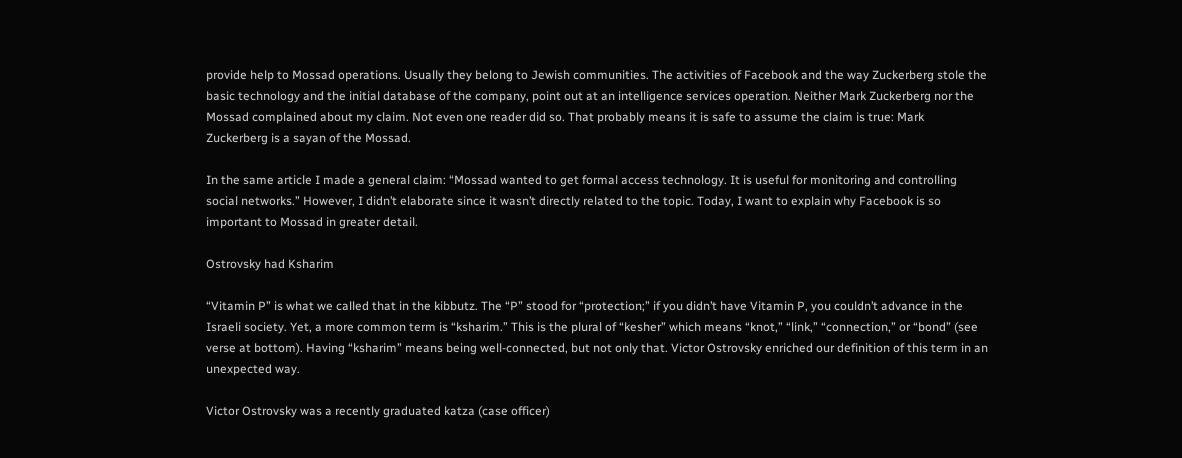provide help to Mossad operations. Usually they belong to Jewish communities. The activities of Facebook and the way Zuckerberg stole the basic technology and the initial database of the company, point out at an intelligence services operation. Neither Mark Zuckerberg nor the Mossad complained about my claim. Not even one reader did so. That probably means it is safe to assume the claim is true: Mark Zuckerberg is a sayan of the Mossad.

In the same article I made a general claim: “Mossad wanted to get formal access technology. It is useful for monitoring and controlling social networks.” However, I didn’t elaborate since it wasn’t directly related to the topic. Today, I want to explain why Facebook is so important to Mossad in greater detail.

Ostrovsky had Ksharim

“Vitamin P” is what we called that in the kibbutz. The “P” stood for “protection;” if you didn’t have Vitamin P, you couldn’t advance in the Israeli society. Yet, a more common term is “ksharim.” This is the plural of “kesher” which means “knot,” “link,” “connection,” or “bond” (see verse at bottom). Having “ksharim” means being well-connected, but not only that. Victor Ostrovsky enriched our definition of this term in an unexpected way.

Victor Ostrovsky was a recently graduated katza (case officer)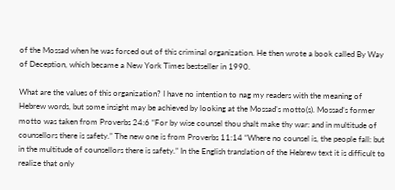of the Mossad when he was forced out of this criminal organization. He then wrote a book called By Way of Deception, which became a New York Times bestseller in 1990.

What are the values of this organization? I have no intention to nag my readers with the meaning of Hebrew words, but some insight may be achieved by looking at the Mossad’s motto(s). Mossad’s former motto was taken from Proverbs 24:6 “For by wise counsel thou shalt make thy war: and in multitude of counsellors there is safety.” The new one is from Proverbs 11:14 “Where no counsel is, the people fall: but in the multitude of counsellors there is safety.” In the English translation of the Hebrew text it is difficult to realize that only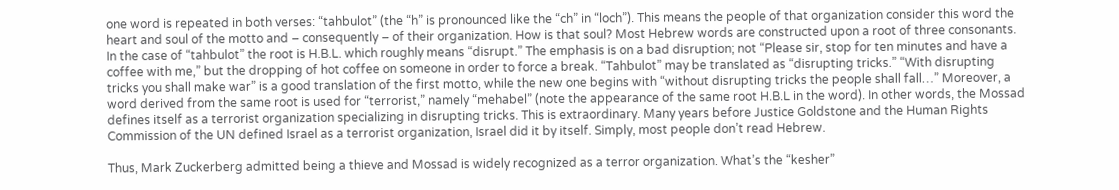one word is repeated in both verses: “tahbulot” (the “h” is pronounced like the “ch” in “loch”). This means the people of that organization consider this word the heart and soul of the motto and – consequently – of their organization. How is that soul? Most Hebrew words are constructed upon a root of three consonants. In the case of “tahbulot” the root is H.B.L. which roughly means “disrupt.” The emphasis is on a bad disruption; not “Please sir, stop for ten minutes and have a coffee with me,” but the dropping of hot coffee on someone in order to force a break. “Tahbulot” may be translated as “disrupting tricks.” “With disrupting tricks you shall make war” is a good translation of the first motto, while the new one begins with “without disrupting tricks the people shall fall…” Moreover, a word derived from the same root is used for “terrorist,” namely “mehabel” (note the appearance of the same root H.B.L in the word). In other words, the Mossad defines itself as a terrorist organization specializing in disrupting tricks. This is extraordinary. Many years before Justice Goldstone and the Human Rights Commission of the UN defined Israel as a terrorist organization, Israel did it by itself. Simply, most people don’t read Hebrew.

Thus, Mark Zuckerberg admitted being a thieve and Mossad is widely recognized as a terror organization. What’s the “kesher”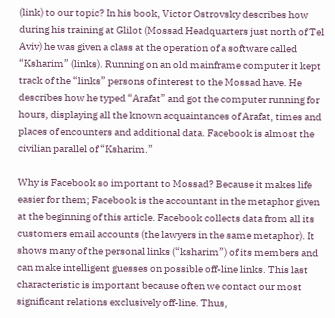(link) to our topic? In his book, Victor Ostrovsky describes how during his training at Glilot (Mossad Headquarters just north of Tel Aviv) he was given a class at the operation of a software called “Ksharim” (links). Running on an old mainframe computer it kept track of the “links” persons of interest to the Mossad have. He describes how he typed “Arafat” and got the computer running for hours, displaying all the known acquaintances of Arafat, times and places of encounters and additional data. Facebook is almost the civilian parallel of “Ksharim.”

Why is Facebook so important to Mossad? Because it makes life easier for them; Facebook is the accountant in the metaphor given at the beginning of this article. Facebook collects data from all its customers email accounts (the lawyers in the same metaphor). It shows many of the personal links (“ksharim”) of its members and can make intelligent guesses on possible off-line links. This last characteristic is important because often we contact our most significant relations exclusively off-line. Thus,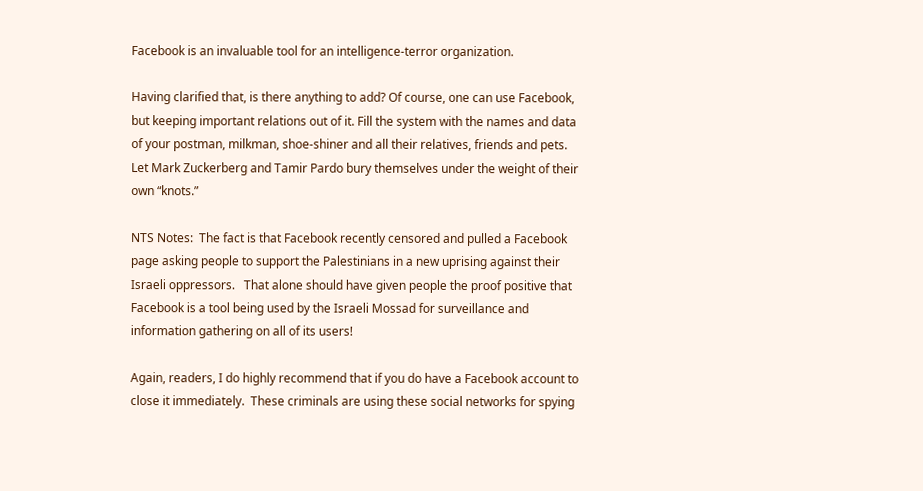Facebook is an invaluable tool for an intelligence-terror organization.

Having clarified that, is there anything to add? Of course, one can use Facebook, but keeping important relations out of it. Fill the system with the names and data of your postman, milkman, shoe-shiner and all their relatives, friends and pets. Let Mark Zuckerberg and Tamir Pardo bury themselves under the weight of their own “knots.”

NTS Notes:  The fact is that Facebook recently censored and pulled a Facebook page asking people to support the Palestinians in a new uprising against their Israeli oppressors.   That alone should have given people the proof positive that Facebook is a tool being used by the Israeli Mossad for surveillance and information gathering on all of its users!

Again, readers, I do highly recommend that if you do have a Facebook account to close it immediately.  These criminals are using these social networks for spying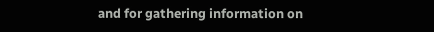and for gathering information on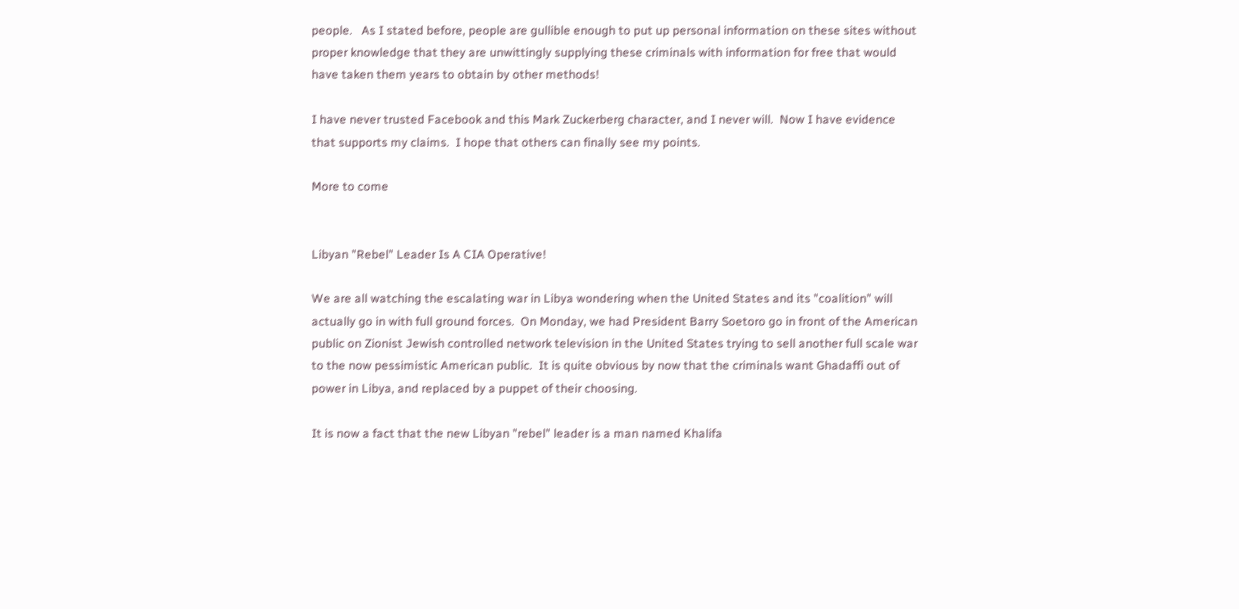people.   As I stated before, people are gullible enough to put up personal information on these sites without proper knowledge that they are unwittingly supplying these criminals with information for free that would have taken them years to obtain by other methods!

I have never trusted Facebook and this Mark Zuckerberg character, and I never will.  Now I have evidence that supports my claims.  I hope that others can finally see my points.

More to come


Libyan "Rebel" Leader Is A CIA Operative!

We are all watching the escalating war in Libya wondering when the United States and its "coalition" will actually go in with full ground forces.  On Monday, we had President Barry Soetoro go in front of the American public on Zionist Jewish controlled network television in the United States trying to sell another full scale war to the now pessimistic American public.  It is quite obvious by now that the criminals want Ghadaffi out of power in Libya, and replaced by a puppet of their choosing.

It is now a fact that the new Libyan "rebel" leader is a man named Khalifa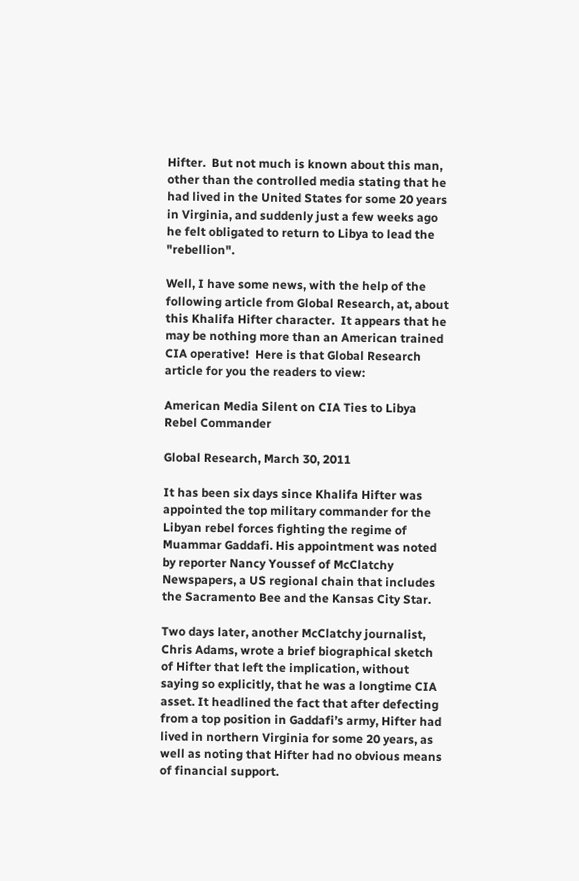Hifter.  But not much is known about this man, other than the controlled media stating that he had lived in the United States for some 20 years in Virginia, and suddenly just a few weeks ago he felt obligated to return to Libya to lead the "rebellion".

Well, I have some news, with the help of the following article from Global Research, at, about this Khalifa Hifter character.  It appears that he may be nothing more than an American trained CIA operative!  Here is that Global Research article for you the readers to view:

American Media Silent on CIA Ties to Libya Rebel Commander

Global Research, March 30, 2011

It has been six days since Khalifa Hifter was appointed the top military commander for the Libyan rebel forces fighting the regime of Muammar Gaddafi. His appointment was noted by reporter Nancy Youssef of McClatchy Newspapers, a US regional chain that includes the Sacramento Bee and the Kansas City Star.

Two days later, another McClatchy journalist, Chris Adams, wrote a brief biographical sketch of Hifter that left the implication, without saying so explicitly, that he was a longtime CIA asset. It headlined the fact that after defecting from a top position in Gaddafi’s army, Hifter had lived in northern Virginia for some 20 years, as well as noting that Hifter had no obvious means of financial support.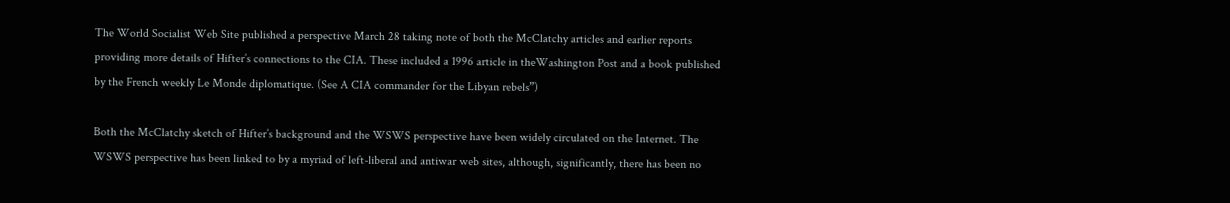The World Socialist Web Site published a perspective March 28 taking note of both the McClatchy articles and earlier reports providing more details of Hifter’s connections to the CIA. These included a 1996 article in theWashington Post and a book published by the French weekly Le Monde diplomatique. (See A CIA commander for the Libyan rebels”)

Both the McClatchy sketch of Hifter’s background and the WSWS perspective have been widely circulated on the Internet. The WSWS perspective has been linked to by a myriad of left-liberal and antiwar web sites, although, significantly, there has been no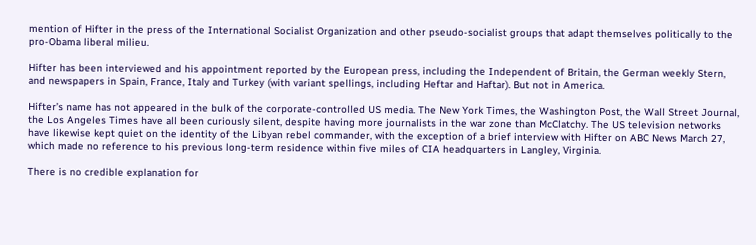mention of Hifter in the press of the International Socialist Organization and other pseudo-socialist groups that adapt themselves politically to the pro-Obama liberal milieu.

Hifter has been interviewed and his appointment reported by the European press, including the Independent of Britain, the German weekly Stern, and newspapers in Spain, France, Italy and Turkey (with variant spellings, including Heftar and Haftar). But not in America.

Hifter’s name has not appeared in the bulk of the corporate-controlled US media. The New York Times, the Washington Post, the Wall Street Journal, the Los Angeles Times have all been curiously silent, despite having more journalists in the war zone than McClatchy. The US television networks have likewise kept quiet on the identity of the Libyan rebel commander, with the exception of a brief interview with Hifter on ABC News March 27, which made no reference to his previous long-term residence within five miles of CIA headquarters in Langley, Virginia.

There is no credible explanation for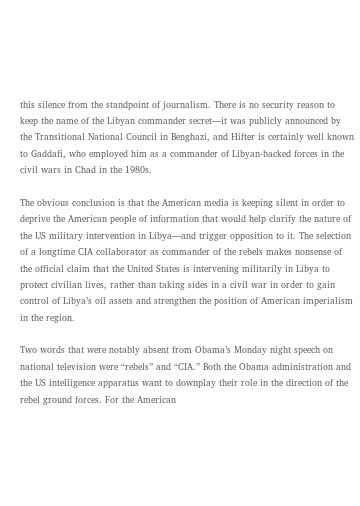this silence from the standpoint of journalism. There is no security reason to keep the name of the Libyan commander secret—it was publicly announced by the Transitional National Council in Benghazi, and Hifter is certainly well known to Gaddafi, who employed him as a commander of Libyan-backed forces in the civil wars in Chad in the 1980s.

The obvious conclusion is that the American media is keeping silent in order to deprive the American people of information that would help clarify the nature of the US military intervention in Libya—and trigger opposition to it. The selection of a longtime CIA collaborator as commander of the rebels makes nonsense of the official claim that the United States is intervening militarily in Libya to protect civilian lives, rather than taking sides in a civil war in order to gain control of Libya’s oil assets and strengthen the position of American imperialism in the region.

Two words that were notably absent from Obama’s Monday night speech on national television were “rebels” and “CIA.” Both the Obama administration and the US intelligence apparatus want to downplay their role in the direction of the rebel ground forces. For the American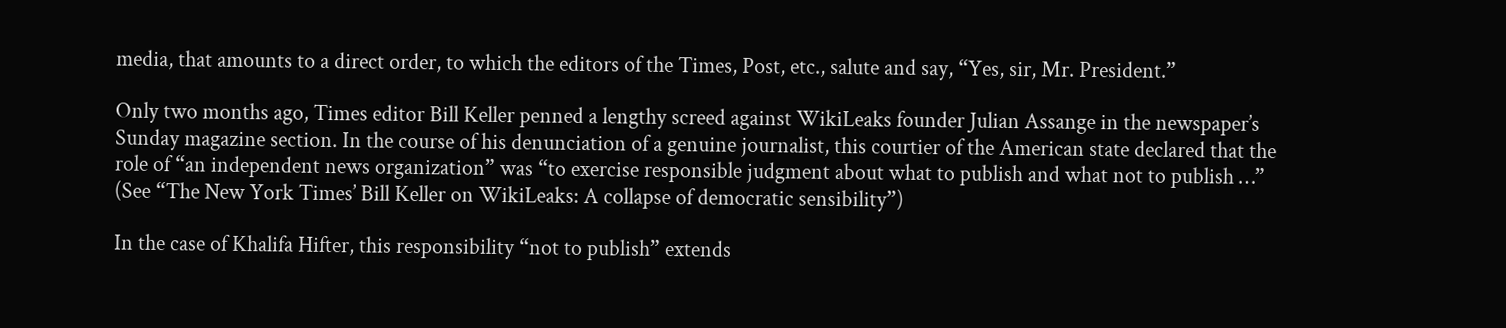media, that amounts to a direct order, to which the editors of the Times, Post, etc., salute and say, “Yes, sir, Mr. President.”

Only two months ago, Times editor Bill Keller penned a lengthy screed against WikiLeaks founder Julian Assange in the newspaper’s Sunday magazine section. In the course of his denunciation of a genuine journalist, this courtier of the American state declared that the role of “an independent news organization” was “to exercise responsible judgment about what to publish and what not to publish …” (See “The New York Times’ Bill Keller on WikiLeaks: A collapse of democratic sensibility”)

In the case of Khalifa Hifter, this responsibility “not to publish” extends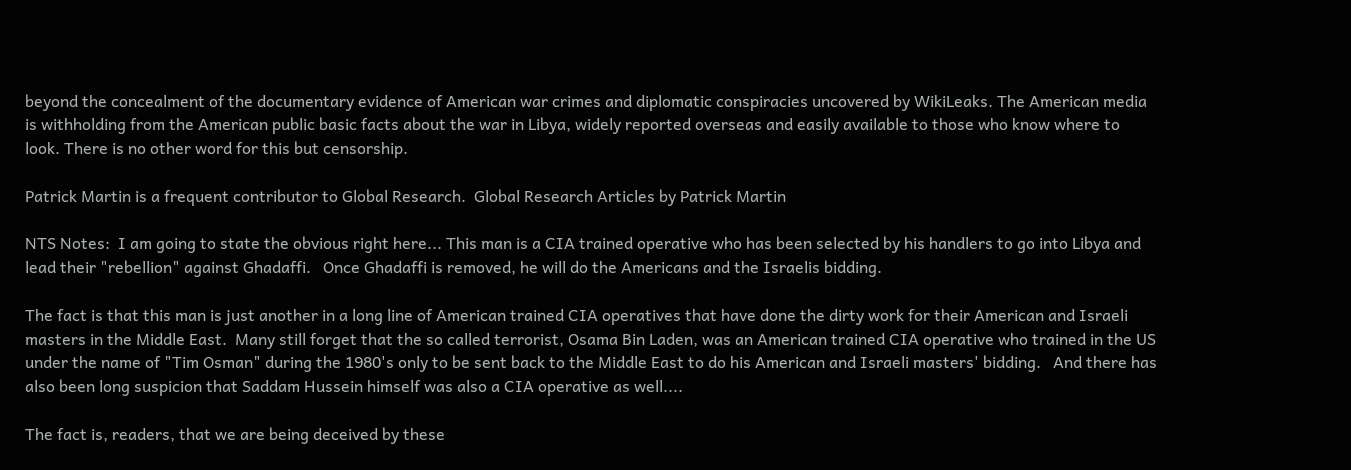beyond the concealment of the documentary evidence of American war crimes and diplomatic conspiracies uncovered by WikiLeaks. The American media is withholding from the American public basic facts about the war in Libya, widely reported overseas and easily available to those who know where to look. There is no other word for this but censorship.

Patrick Martin is a frequent contributor to Global Research.  Global Research Articles by Patrick Martin

NTS Notes:  I am going to state the obvious right here... This man is a CIA trained operative who has been selected by his handlers to go into Libya and lead their "rebellion" against Ghadaffi.   Once Ghadaffi is removed, he will do the Americans and the Israelis bidding.

The fact is that this man is just another in a long line of American trained CIA operatives that have done the dirty work for their American and Israeli masters in the Middle East.  Many still forget that the so called terrorist, Osama Bin Laden, was an American trained CIA operative who trained in the US under the name of "Tim Osman" during the 1980's only to be sent back to the Middle East to do his American and Israeli masters' bidding.   And there has also been long suspicion that Saddam Hussein himself was also a CIA operative as well....

The fact is, readers, that we are being deceived by these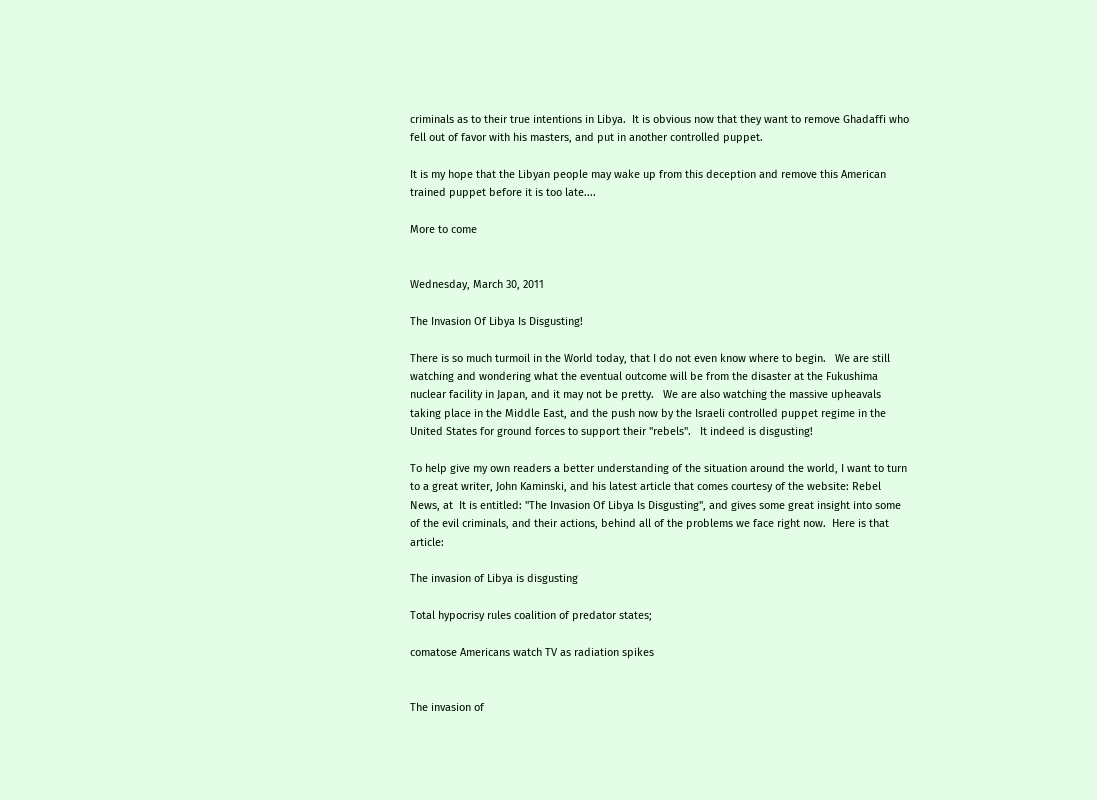criminals as to their true intentions in Libya.  It is obvious now that they want to remove Ghadaffi who fell out of favor with his masters, and put in another controlled puppet.

It is my hope that the Libyan people may wake up from this deception and remove this American trained puppet before it is too late....

More to come


Wednesday, March 30, 2011

The Invasion Of Libya Is Disgusting!

There is so much turmoil in the World today, that I do not even know where to begin.   We are still watching and wondering what the eventual outcome will be from the disaster at the Fukushima nuclear facility in Japan, and it may not be pretty.   We are also watching the massive upheavals taking place in the Middle East, and the push now by the Israeli controlled puppet regime in the United States for ground forces to support their "rebels".   It indeed is disgusting!

To help give my own readers a better understanding of the situation around the world, I want to turn to a great writer, John Kaminski, and his latest article that comes courtesy of the website: Rebel News, at  It is entitled: "The Invasion Of Libya Is Disgusting", and gives some great insight into some of the evil criminals, and their actions, behind all of the problems we face right now.  Here is that article:

The invasion of Libya is disgusting

Total hypocrisy rules coalition of predator states;

comatose Americans watch TV as radiation spikes


The invasion of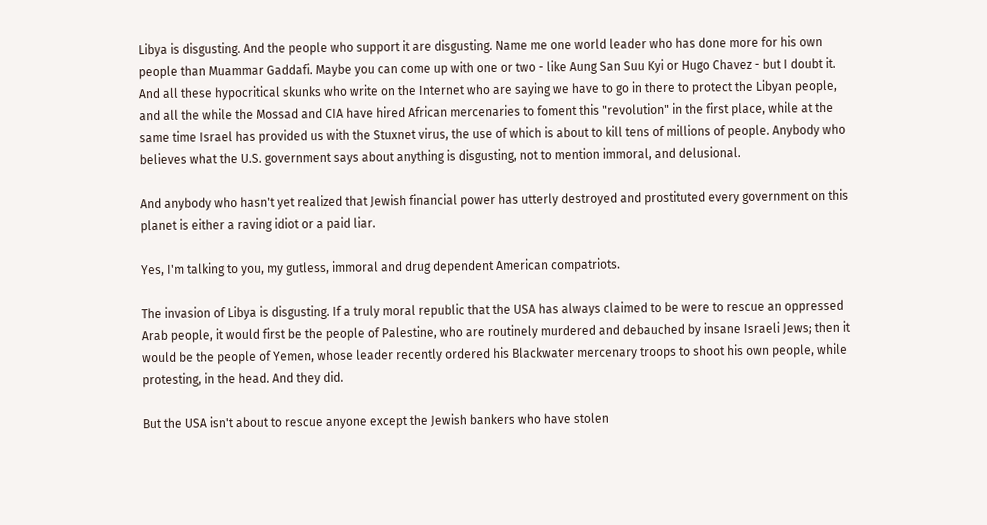Libya is disgusting. And the people who support it are disgusting. Name me one world leader who has done more for his own people than Muammar Gaddafi. Maybe you can come up with one or two - like Aung San Suu Kyi or Hugo Chavez - but I doubt it. And all these hypocritical skunks who write on the Internet who are saying we have to go in there to protect the Libyan people, and all the while the Mossad and CIA have hired African mercenaries to foment this "revolution" in the first place, while at the same time Israel has provided us with the Stuxnet virus, the use of which is about to kill tens of millions of people. Anybody who believes what the U.S. government says about anything is disgusting, not to mention immoral, and delusional.

And anybody who hasn't yet realized that Jewish financial power has utterly destroyed and prostituted every government on this planet is either a raving idiot or a paid liar.

Yes, I'm talking to you, my gutless, immoral and drug dependent American compatriots.

The invasion of Libya is disgusting. If a truly moral republic that the USA has always claimed to be were to rescue an oppressed Arab people, it would first be the people of Palestine, who are routinely murdered and debauched by insane Israeli Jews; then it would be the people of Yemen, whose leader recently ordered his Blackwater mercenary troops to shoot his own people, while protesting, in the head. And they did.

But the USA isn't about to rescue anyone except the Jewish bankers who have stolen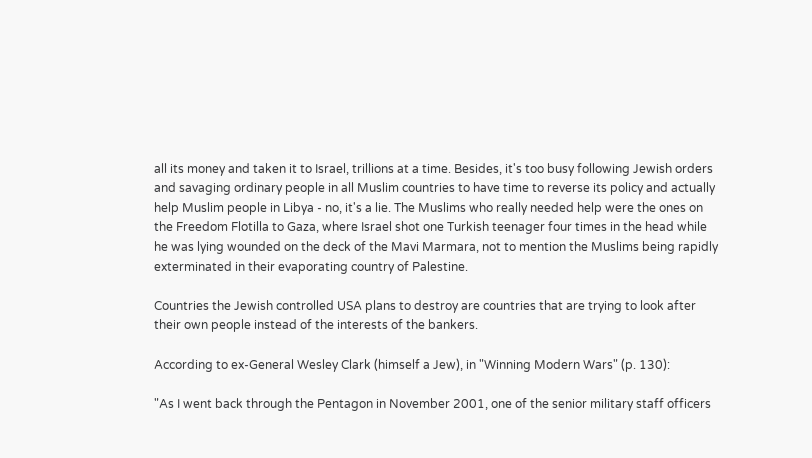all its money and taken it to Israel, trillions at a time. Besides, it's too busy following Jewish orders and savaging ordinary people in all Muslim countries to have time to reverse its policy and actually help Muslim people in Libya - no, it's a lie. The Muslims who really needed help were the ones on the Freedom Flotilla to Gaza, where Israel shot one Turkish teenager four times in the head while he was lying wounded on the deck of the Mavi Marmara, not to mention the Muslims being rapidly exterminated in their evaporating country of Palestine.

Countries the Jewish controlled USA plans to destroy are countries that are trying to look after their own people instead of the interests of the bankers.

According to ex-General Wesley Clark (himself a Jew), in "Winning Modern Wars" (p. 130):

"As I went back through the Pentagon in November 2001, one of the senior military staff officers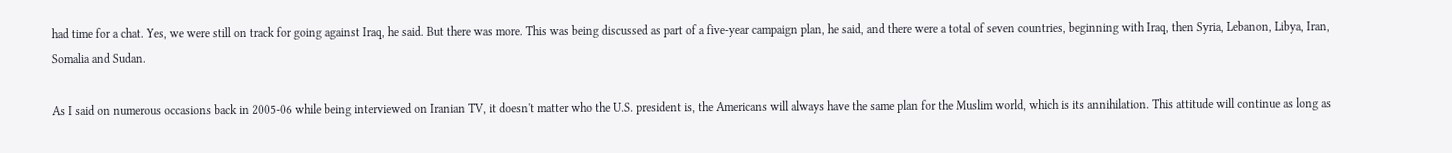had time for a chat. Yes, we were still on track for going against Iraq, he said. But there was more. This was being discussed as part of a five-year campaign plan, he said, and there were a total of seven countries, beginning with Iraq, then Syria, Lebanon, Libya, Iran, Somalia and Sudan.

As I said on numerous occasions back in 2005-06 while being interviewed on Iranian TV, it doesn't matter who the U.S. president is, the Americans will always have the same plan for the Muslim world, which is its annihilation. This attitude will continue as long as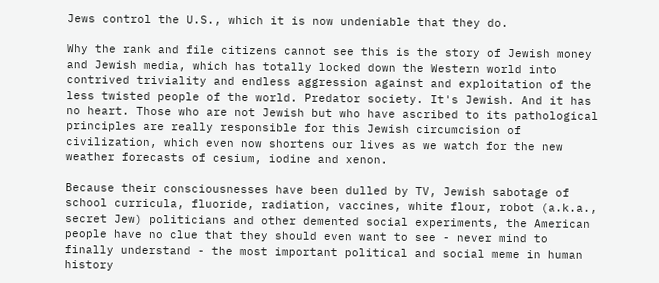Jews control the U.S., which it is now undeniable that they do.

Why the rank and file citizens cannot see this is the story of Jewish money and Jewish media, which has totally locked down the Western world into contrived triviality and endless aggression against and exploitation of the less twisted people of the world. Predator society. It's Jewish. And it has no heart. Those who are not Jewish but who have ascribed to its pathological principles are really responsible for this Jewish circumcision of civilization, which even now shortens our lives as we watch for the new weather forecasts of cesium, iodine and xenon.

Because their consciousnesses have been dulled by TV, Jewish sabotage of school curricula, fluoride, radiation, vaccines, white flour, robot (a.k.a., secret Jew) politicians and other demented social experiments, the American people have no clue that they should even want to see - never mind to finally understand - the most important political and social meme in human history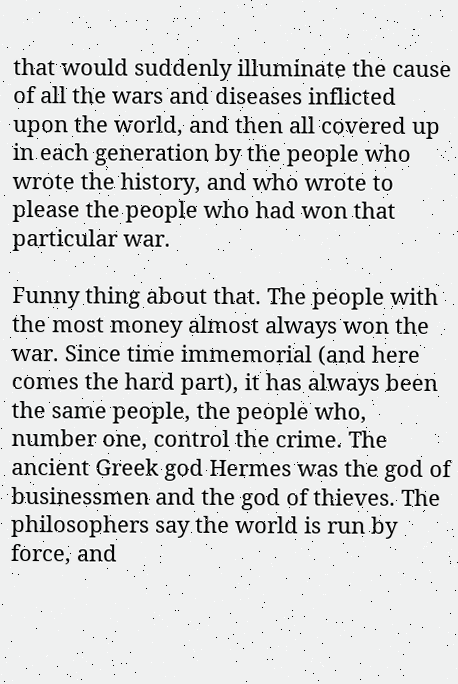that would suddenly illuminate the cause of all the wars and diseases inflicted upon the world, and then all covered up in each generation by the people who wrote the history, and who wrote to please the people who had won that particular war.

Funny thing about that. The people with the most money almost always won the war. Since time immemorial (and here comes the hard part), it has always been the same people, the people who, number one, control the crime. The ancient Greek god Hermes was the god of businessmen and the god of thieves. The philosophers say the world is run by force, and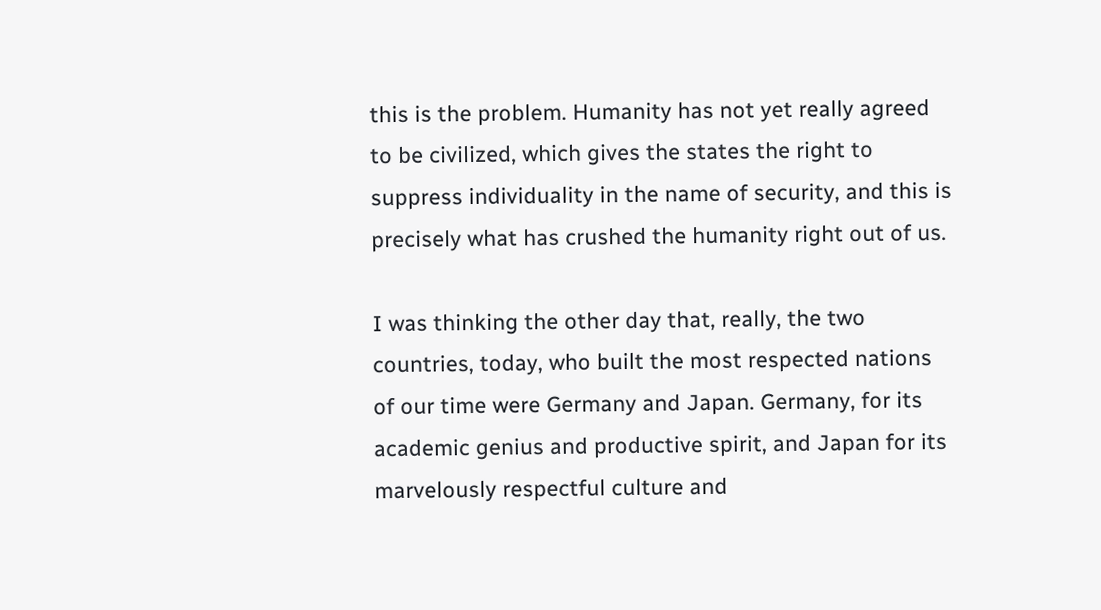this is the problem. Humanity has not yet really agreed to be civilized, which gives the states the right to suppress individuality in the name of security, and this is precisely what has crushed the humanity right out of us.

I was thinking the other day that, really, the two countries, today, who built the most respected nations of our time were Germany and Japan. Germany, for its academic genius and productive spirit, and Japan for its marvelously respectful culture and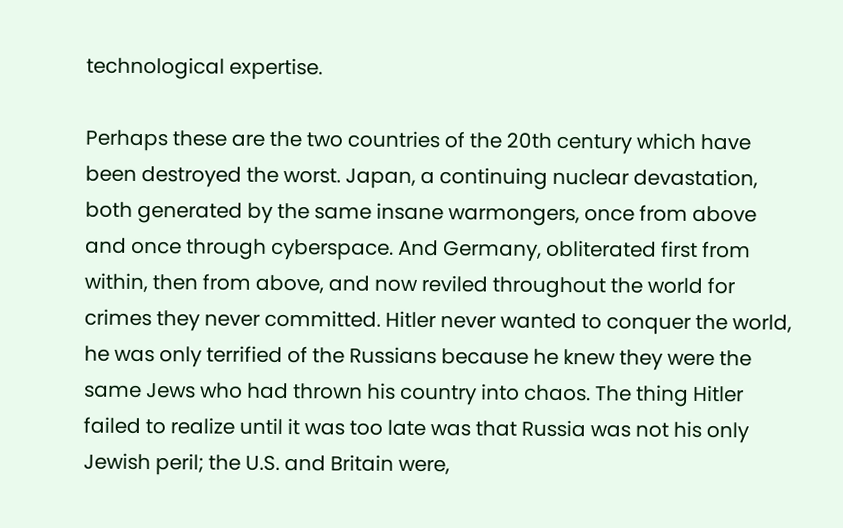technological expertise.

Perhaps these are the two countries of the 20th century which have been destroyed the worst. Japan, a continuing nuclear devastation, both generated by the same insane warmongers, once from above and once through cyberspace. And Germany, obliterated first from within, then from above, and now reviled throughout the world for crimes they never committed. Hitler never wanted to conquer the world, he was only terrified of the Russians because he knew they were the same Jews who had thrown his country into chaos. The thing Hitler failed to realize until it was too late was that Russia was not his only Jewish peril; the U.S. and Britain were,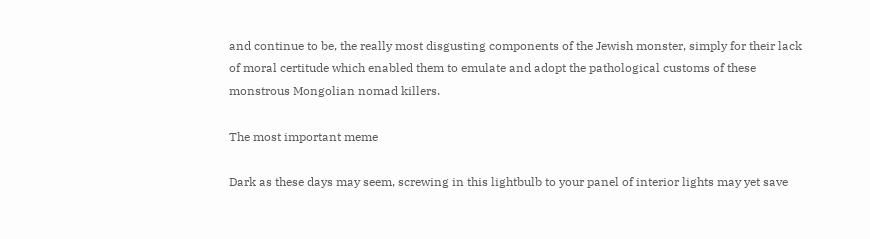and continue to be, the really most disgusting components of the Jewish monster, simply for their lack of moral certitude which enabled them to emulate and adopt the pathological customs of these monstrous Mongolian nomad killers.

The most important meme

Dark as these days may seem, screwing in this lightbulb to your panel of interior lights may yet save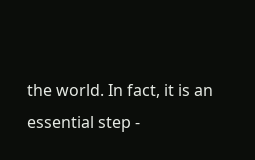the world. In fact, it is an essential step -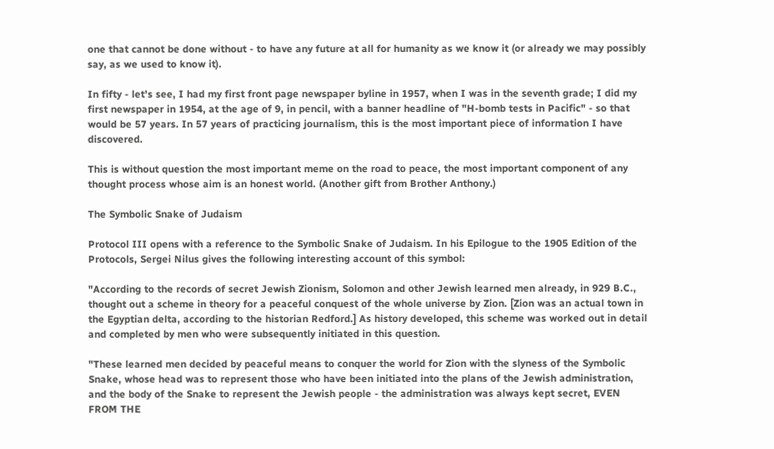one that cannot be done without - to have any future at all for humanity as we know it (or already we may possibly say, as we used to know it).

In fifty - let's see, I had my first front page newspaper byline in 1957, when I was in the seventh grade; I did my first newspaper in 1954, at the age of 9, in pencil, with a banner headline of "H-bomb tests in Pacific" - so that would be 57 years. In 57 years of practicing journalism, this is the most important piece of information I have discovered.

This is without question the most important meme on the road to peace, the most important component of any thought process whose aim is an honest world. (Another gift from Brother Anthony.)

The Symbolic Snake of Judaism

Protocol III opens with a reference to the Symbolic Snake of Judaism. In his Epilogue to the 1905 Edition of the Protocols, Sergei Nilus gives the following interesting account of this symbol:

"According to the records of secret Jewish Zionism, Solomon and other Jewish learned men already, in 929 B.C., thought out a scheme in theory for a peaceful conquest of the whole universe by Zion. [Zion was an actual town in the Egyptian delta, according to the historian Redford.] As history developed, this scheme was worked out in detail and completed by men who were subsequently initiated in this question.

"These learned men decided by peaceful means to conquer the world for Zion with the slyness of the Symbolic Snake, whose head was to represent those who have been initiated into the plans of the Jewish administration, and the body of the Snake to represent the Jewish people - the administration was always kept secret, EVEN FROM THE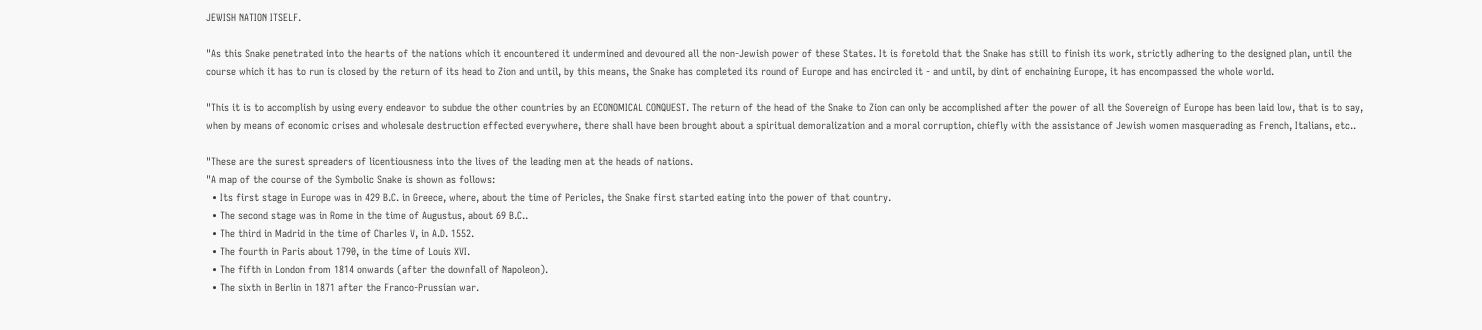JEWISH NATION ITSELF.

"As this Snake penetrated into the hearts of the nations which it encountered it undermined and devoured all the non-Jewish power of these States. It is foretold that the Snake has still to finish its work, strictly adhering to the designed plan, until the course which it has to run is closed by the return of its head to Zion and until, by this means, the Snake has completed its round of Europe and has encircled it - and until, by dint of enchaining Europe, it has encompassed the whole world.

"This it is to accomplish by using every endeavor to subdue the other countries by an ECONOMICAL CONQUEST. The return of the head of the Snake to Zion can only be accomplished after the power of all the Sovereign of Europe has been laid low, that is to say, when by means of economic crises and wholesale destruction effected everywhere, there shall have been brought about a spiritual demoralization and a moral corruption, chiefly with the assistance of Jewish women masquerading as French, Italians, etc..

"These are the surest spreaders of licentiousness into the lives of the leading men at the heads of nations.
"A map of the course of the Symbolic Snake is shown as follows:
  • Its first stage in Europe was in 429 B.C. in Greece, where, about the time of Pericles, the Snake first started eating into the power of that country.
  • The second stage was in Rome in the time of Augustus, about 69 B.C..
  • The third in Madrid in the time of Charles V, in A.D. 1552.
  • The fourth in Paris about 1790, in the time of Louis XVI.
  • The fifth in London from 1814 onwards (after the downfall of Napoleon).
  • The sixth in Berlin in 1871 after the Franco-Prussian war.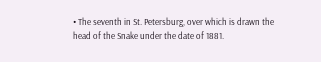• The seventh in St. Petersburg, over which is drawn the head of the Snake under the date of 1881.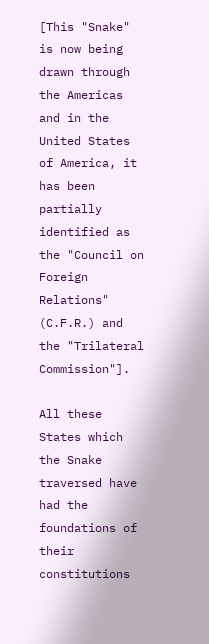[This "Snake" is now being drawn through the Americas and in the United States of America, it has been partially identified as the "Council on Foreign Relations" (C.F.R.) and the "Trilateral Commission"].

All these States which the Snake traversed have had the foundations of their constitutions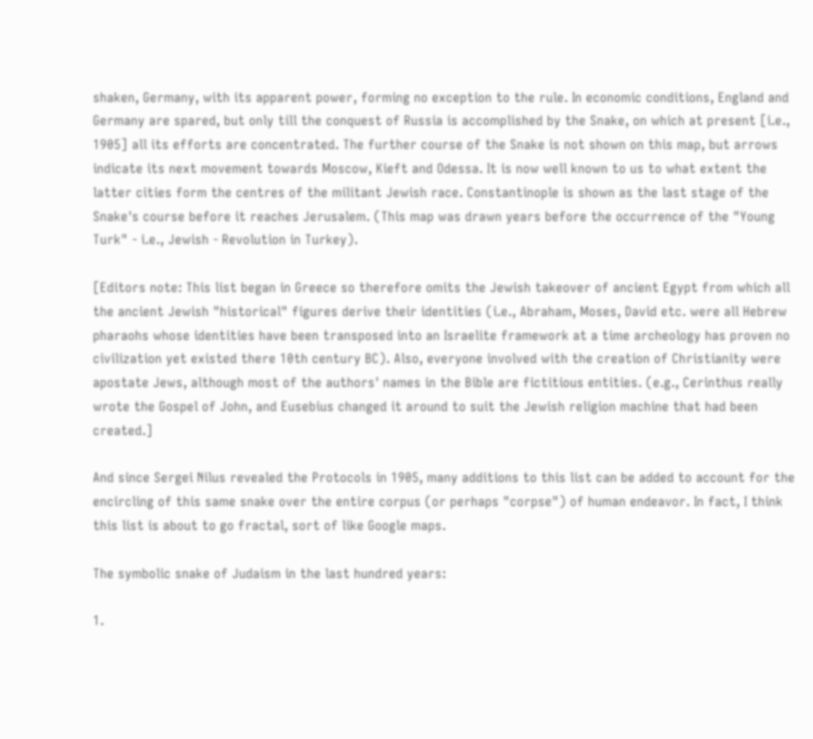shaken, Germany, with its apparent power, forming no exception to the rule. In economic conditions, England and Germany are spared, but only till the conquest of Russia is accomplished by the Snake, on which at present [i.e., 1905] all its efforts are concentrated. The further course of the Snake is not shown on this map, but arrows indicate its next movement towards Moscow, Kieft and Odessa. It is now well known to us to what extent the latter cities form the centres of the militant Jewish race. Constantinople is shown as the last stage of the Snake's course before it reaches Jerusalem. (This map was drawn years before the occurrence of the "Young Turk" - i.e., Jewish - Revolution in Turkey).

[Editors note: This list began in Greece so therefore omits the Jewish takeover of ancient Egypt from which all the ancient Jewish "historical" figures derive their identities (i.e., Abraham, Moses, David etc. were all Hebrew pharaohs whose identities have been transposed into an Israelite framework at a time archeology has proven no civilization yet existed there 10th century BC). Also, everyone involved with the creation of Christianity were apostate Jews, although most of the authors' names in the Bible are fictitious entities. (e.g., Cerinthus really wrote the Gospel of John, and Eusebius changed it around to suit the Jewish religion machine that had been created.]

And since Sergei Nilus revealed the Protocols in 1905, many additions to this list can be added to account for the encircling of this same snake over the entire corpus (or perhaps "corpse") of human endeavor. In fact, I think this list is about to go fractal, sort of like Google maps.

The symbolic snake of Judaism in the last hundred years:

1.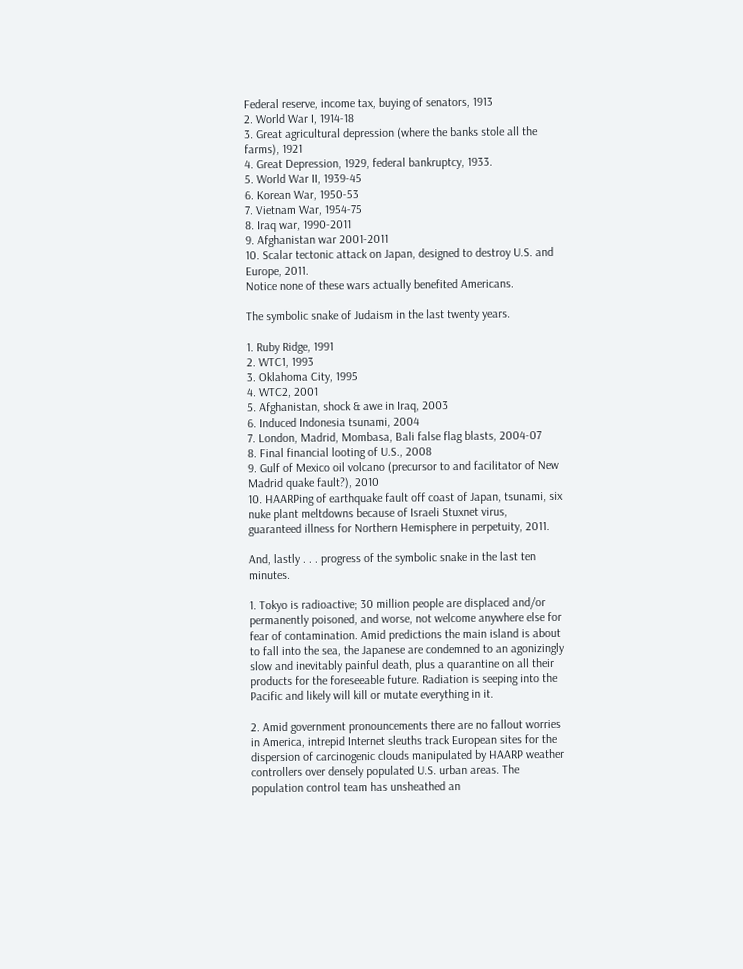Federal reserve, income tax, buying of senators, 1913
2. World War I, 1914-18
3. Great agricultural depression (where the banks stole all the farms), 1921
4. Great Depression, 1929, federal bankruptcy, 1933.
5. World War II, 1939-45
6. Korean War, 1950-53
7. Vietnam War, 1954-75
8. Iraq war, 1990-2011
9. Afghanistan war 2001-2011
10. Scalar tectonic attack on Japan, designed to destroy U.S. and Europe, 2011.
Notice none of these wars actually benefited Americans.

The symbolic snake of Judaism in the last twenty years.

1. Ruby Ridge, 1991
2. WTC1, 1993
3. Oklahoma City, 1995
4. WTC2, 2001
5. Afghanistan, shock & awe in Iraq, 2003
6. Induced Indonesia tsunami, 2004
7. London, Madrid, Mombasa, Bali false flag blasts, 2004-07
8. Final financial looting of U.S., 2008
9. Gulf of Mexico oil volcano (precursor to and facilitator of New Madrid quake fault?), 2010
10. HAARPing of earthquake fault off coast of Japan, tsunami, six nuke plant meltdowns because of Israeli Stuxnet virus, guaranteed illness for Northern Hemisphere in perpetuity, 2011.

And, lastly . . . progress of the symbolic snake in the last ten minutes.

1. Tokyo is radioactive; 30 million people are displaced and/or permanently poisoned, and worse, not welcome anywhere else for fear of contamination. Amid predictions the main island is about to fall into the sea, the Japanese are condemned to an agonizingly slow and inevitably painful death, plus a quarantine on all their products for the foreseeable future. Radiation is seeping into the Pacific and likely will kill or mutate everything in it.

2. Amid government pronouncements there are no fallout worries in America, intrepid Internet sleuths track European sites for the dispersion of carcinogenic clouds manipulated by HAARP weather controllers over densely populated U.S. urban areas. The population control team has unsheathed an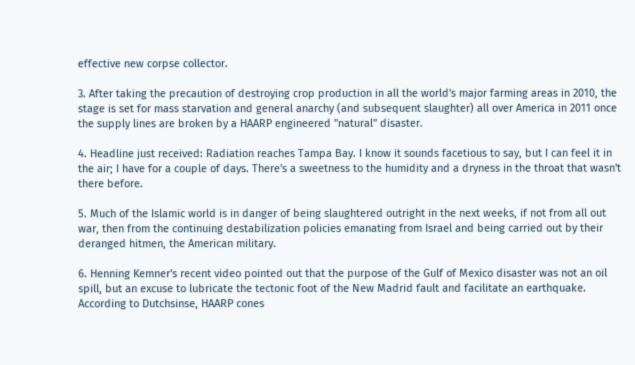effective new corpse collector.

3. After taking the precaution of destroying crop production in all the world's major farming areas in 2010, the stage is set for mass starvation and general anarchy (and subsequent slaughter) all over America in 2011 once the supply lines are broken by a HAARP engineered "natural" disaster.

4. Headline just received: Radiation reaches Tampa Bay. I know it sounds facetious to say, but I can feel it in the air; I have for a couple of days. There's a sweetness to the humidity and a dryness in the throat that wasn't there before.

5. Much of the Islamic world is in danger of being slaughtered outright in the next weeks, if not from all out war, then from the continuing destabilization policies emanating from Israel and being carried out by their deranged hitmen, the American military.

6. Henning Kemner's recent video pointed out that the purpose of the Gulf of Mexico disaster was not an oil spill, but an excuse to lubricate the tectonic foot of the New Madrid fault and facilitate an earthquake. According to Dutchsinse, HAARP cones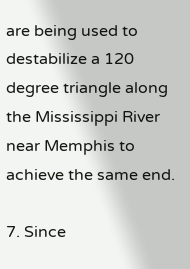are being used to destabilize a 120 degree triangle along the Mississippi River near Memphis to achieve the same end.

7. Since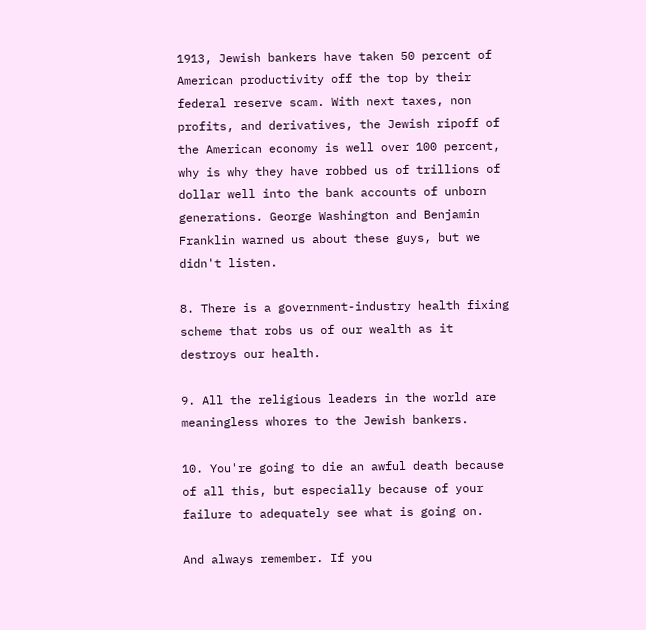1913, Jewish bankers have taken 50 percent of American productivity off the top by their federal reserve scam. With next taxes, non profits, and derivatives, the Jewish ripoff of the American economy is well over 100 percent, why is why they have robbed us of trillions of dollar well into the bank accounts of unborn generations. George Washington and Benjamin Franklin warned us about these guys, but we didn't listen.

8. There is a government-industry health fixing scheme that robs us of our wealth as it destroys our health.

9. All the religious leaders in the world are meaningless whores to the Jewish bankers.

10. You're going to die an awful death because of all this, but especially because of your failure to adequately see what is going on.

And always remember. If you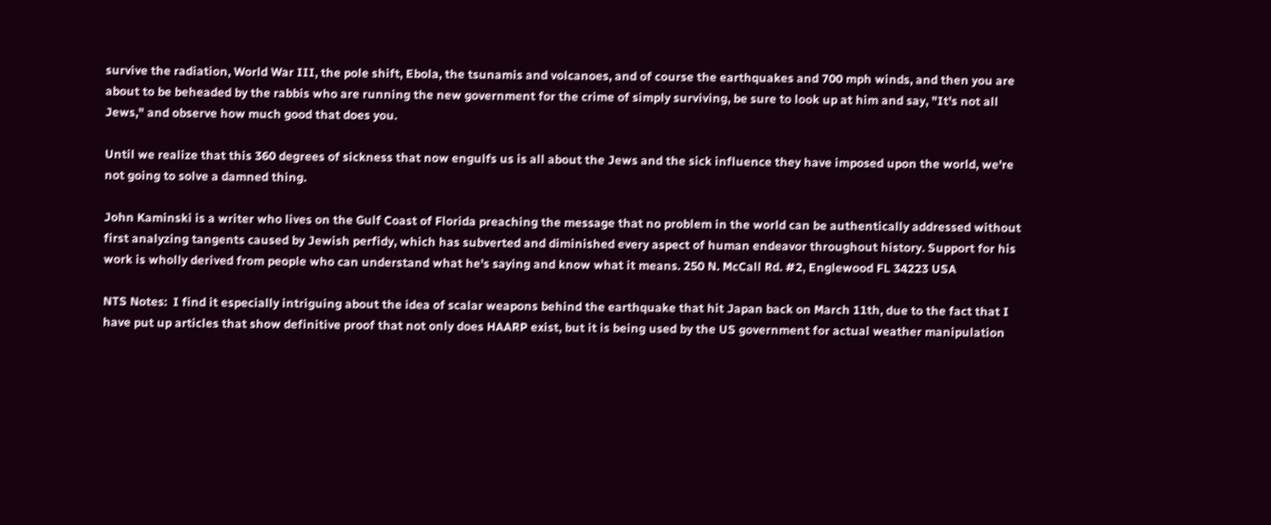survive the radiation, World War III, the pole shift, Ebola, the tsunamis and volcanoes, and of course the earthquakes and 700 mph winds, and then you are about to be beheaded by the rabbis who are running the new government for the crime of simply surviving, be sure to look up at him and say, "It's not all Jews," and observe how much good that does you.

Until we realize that this 360 degrees of sickness that now engulfs us is all about the Jews and the sick influence they have imposed upon the world, we're not going to solve a damned thing.

John Kaminski is a writer who lives on the Gulf Coast of Florida preaching the message that no problem in the world can be authentically addressed without first analyzing tangents caused by Jewish perfidy, which has subverted and diminished every aspect of human endeavor throughout history. Support for his work is wholly derived from people who can understand what he's saying and know what it means. 250 N. McCall Rd. #2, Englewood FL 34223 USA

NTS Notes:  I find it especially intriguing about the idea of scalar weapons behind the earthquake that hit Japan back on March 11th, due to the fact that I have put up articles that show definitive proof that not only does HAARP exist, but it is being used by the US government for actual weather manipulation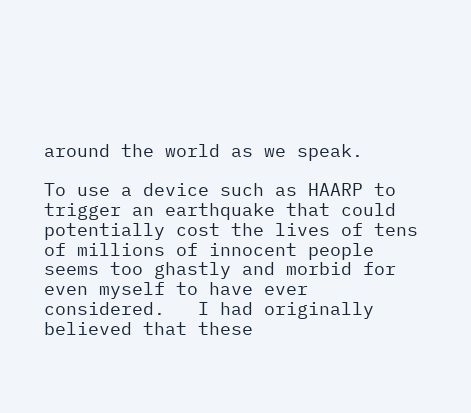around the world as we speak.

To use a device such as HAARP to trigger an earthquake that could potentially cost the lives of tens of millions of innocent people seems too ghastly and morbid for even myself to have ever considered.   I had originally believed that these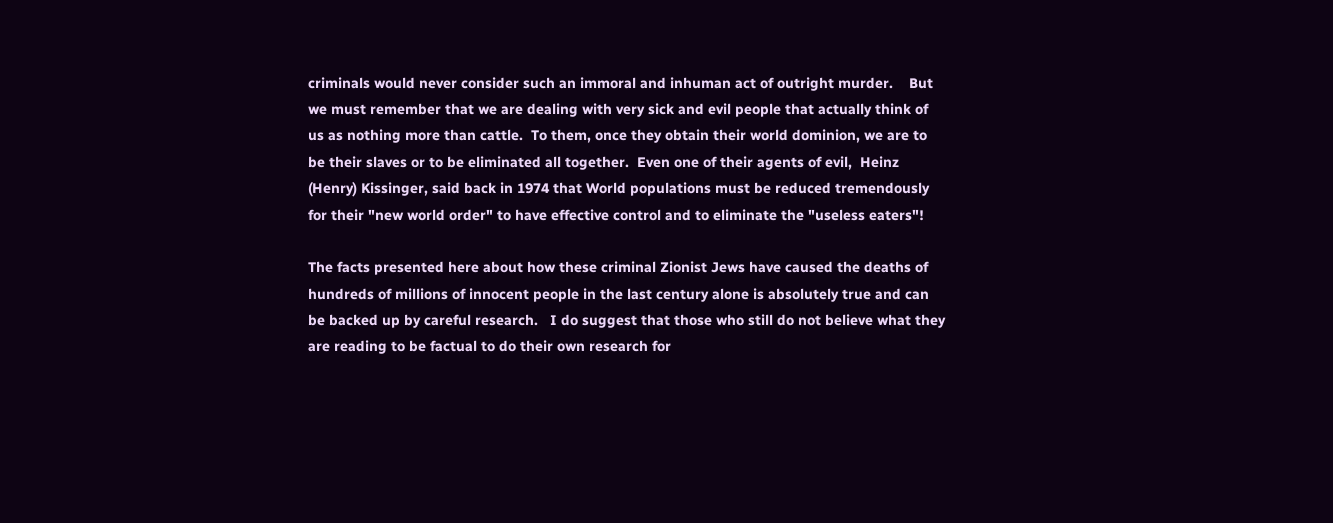criminals would never consider such an immoral and inhuman act of outright murder.    But we must remember that we are dealing with very sick and evil people that actually think of us as nothing more than cattle.  To them, once they obtain their world dominion, we are to be their slaves or to be eliminated all together.  Even one of their agents of evil,  Heinz (Henry) Kissinger, said back in 1974 that World populations must be reduced tremendously for their "new world order" to have effective control and to eliminate the "useless eaters"!

The facts presented here about how these criminal Zionist Jews have caused the deaths of hundreds of millions of innocent people in the last century alone is absolutely true and can be backed up by careful research.   I do suggest that those who still do not believe what they are reading to be factual to do their own research for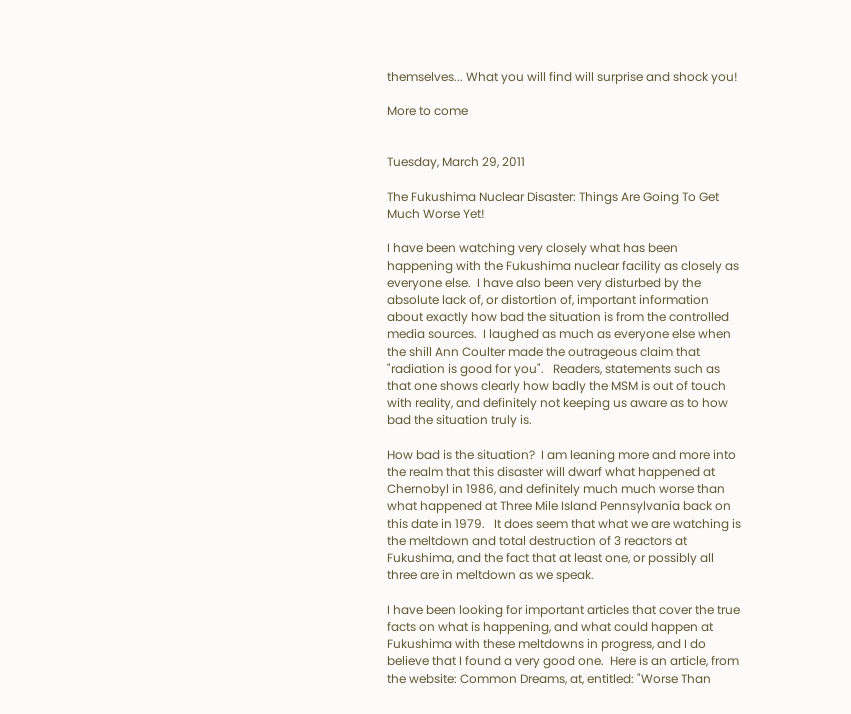themselves... What you will find will surprise and shock you!

More to come


Tuesday, March 29, 2011

The Fukushima Nuclear Disaster: Things Are Going To Get Much Worse Yet!

I have been watching very closely what has been happening with the Fukushima nuclear facility as closely as everyone else.  I have also been very disturbed by the absolute lack of, or distortion of, important information about exactly how bad the situation is from the controlled media sources.  I laughed as much as everyone else when the shill Ann Coulter made the outrageous claim that "radiation is good for you".   Readers, statements such as that one shows clearly how badly the MSM is out of touch with reality, and definitely not keeping us aware as to how bad the situation truly is.

How bad is the situation?  I am leaning more and more into the realm that this disaster will dwarf what happened at Chernobyl in 1986, and definitely much much worse than what happened at Three Mile Island Pennsylvania back on this date in 1979.   It does seem that what we are watching is the meltdown and total destruction of 3 reactors at Fukushima, and the fact that at least one, or possibly all three are in meltdown as we speak.

I have been looking for important articles that cover the true facts on what is happening, and what could happen at Fukushima with these meltdowns in progress, and I do believe that I found a very good one.  Here is an article, from the website: Common Dreams, at, entitled: "Worse Than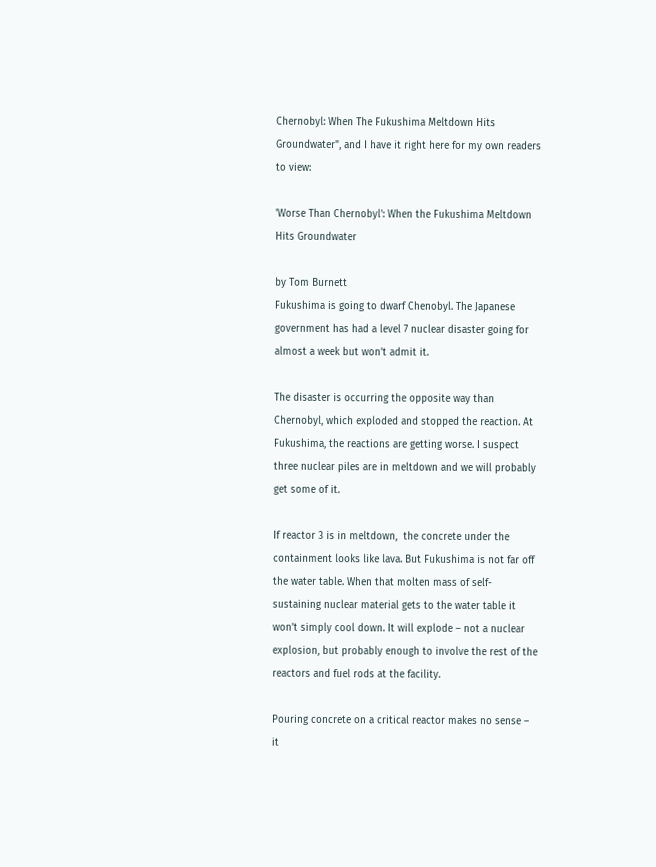Chernobyl: When The Fukushima Meltdown Hits Groundwater", and I have it right here for my own readers to view:

'Worse Than Chernobyl': When the Fukushima Meltdown Hits Groundwater

by Tom Burnett
Fukushima is going to dwarf Chenobyl. The Japanese government has had a level 7 nuclear disaster going for almost a week but won’t admit it.

The disaster is occurring the opposite way than Chernobyl, which exploded and stopped the reaction. At Fukushima, the reactions are getting worse. I suspect three nuclear piles are in meltdown and we will probably get some of it.

If reactor 3 is in meltdown,  the concrete under the containment looks like lava. But Fukushima is not far off the water table. When that molten mass of self-sustaining nuclear material gets to the water table it won’t simply cool down. It will explode – not a nuclear explosion, but probably enough to involve the rest of the reactors and fuel rods at the facility.

Pouring concrete on a critical reactor makes no sense – it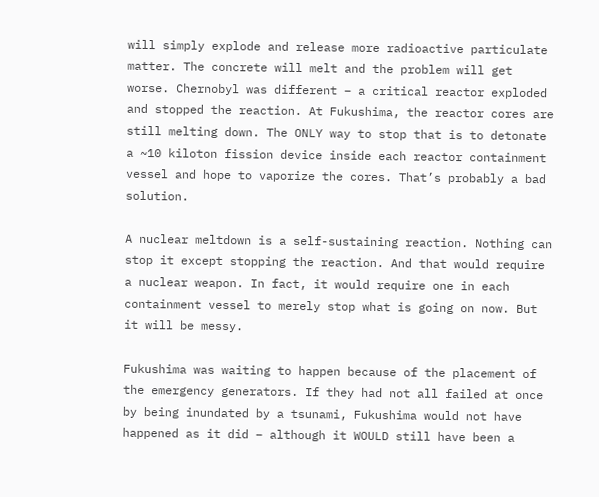will simply explode and release more radioactive particulate matter. The concrete will melt and the problem will get worse. Chernobyl was different – a critical reactor exploded and stopped the reaction. At Fukushima, the reactor cores are still melting down. The ONLY way to stop that is to detonate a ~10 kiloton fission device inside each reactor containment vessel and hope to vaporize the cores. That’s probably a bad solution.

A nuclear meltdown is a self-sustaining reaction. Nothing can stop it except stopping the reaction. And that would require a nuclear weapon. In fact, it would require one in each containment vessel to merely stop what is going on now. But it will be messy.

Fukushima was waiting to happen because of the placement of the emergency generators. If they had not all failed at once by being inundated by a tsunami, Fukushima would not have happened as it did – although it WOULD still have been a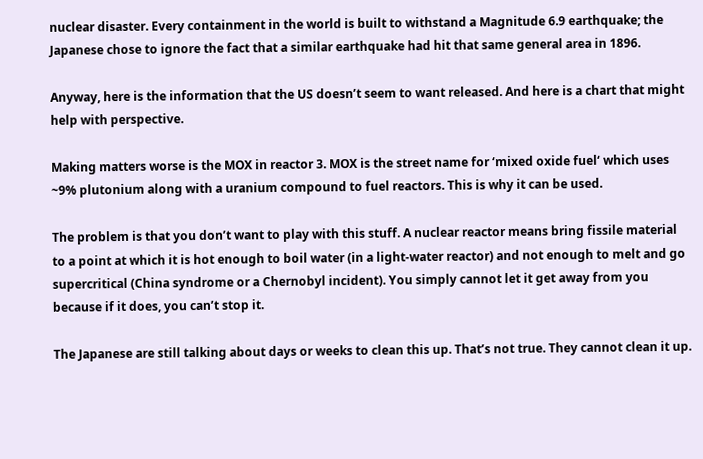nuclear disaster. Every containment in the world is built to withstand a Magnitude 6.9 earthquake; the Japanese chose to ignore the fact that a similar earthquake had hit that same general area in 1896.

Anyway, here is the information that the US doesn’t seem to want released. And here is a chart that might help with perspective.

Making matters worse is the MOX in reactor 3. MOX is the street name for ‘mixed oxide fuel‘ which uses ~9% plutonium along with a uranium compound to fuel reactors. This is why it can be used.

The problem is that you don’t want to play with this stuff. A nuclear reactor means bring fissile material to a point at which it is hot enough to boil water (in a light-water reactor) and not enough to melt and go supercritical (China syndrome or a Chernobyl incident). You simply cannot let it get away from you because if it does, you can’t stop it.

The Japanese are still talking about days or weeks to clean this up. That’s not true. They cannot clean it up.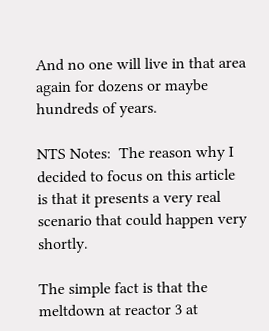And no one will live in that area again for dozens or maybe hundreds of years.

NTS Notes:  The reason why I decided to focus on this article is that it presents a very real scenario that could happen very shortly.

The simple fact is that the meltdown at reactor 3 at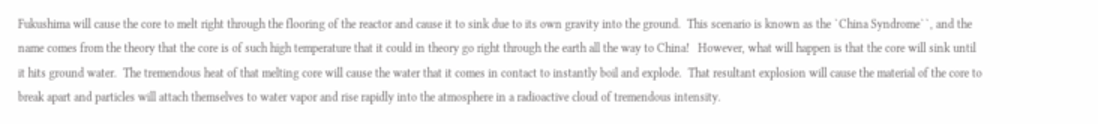Fukushima will cause the core to melt right through the flooring of the reactor and cause it to sink due to its own gravity into the ground.  This scenario is known as the `China Syndrome``, and the name comes from the theory that the core is of such high temperature that it could in theory go right through the earth all the way to China!   However, what will happen is that the core will sink until it hits ground water.  The tremendous heat of that melting core will cause the water that it comes in contact to instantly boil and explode.  That resultant explosion will cause the material of the core to break apart and particles will attach themselves to water vapor and rise rapidly into the atmosphere in a radioactive cloud of tremendous intensity.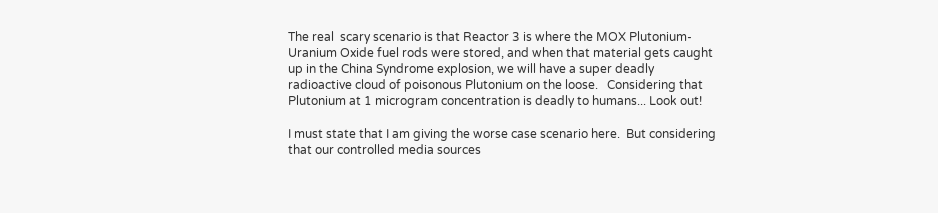The real  scary scenario is that Reactor 3 is where the MOX Plutonium-Uranium Oxide fuel rods were stored, and when that material gets caught up in the China Syndrome explosion, we will have a super deadly radioactive cloud of poisonous Plutonium on the loose.   Considering that Plutonium at 1 microgram concentration is deadly to humans... Look out!

I must state that I am giving the worse case scenario here.  But considering that our controlled media sources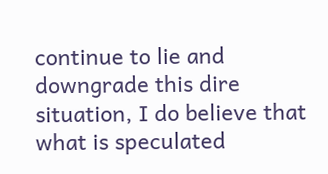continue to lie and downgrade this dire situation, I do believe that what is speculated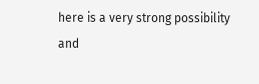here is a very strong possibility and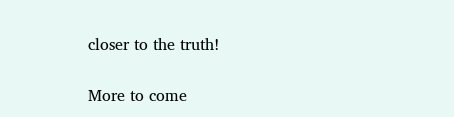closer to the truth!

More to come